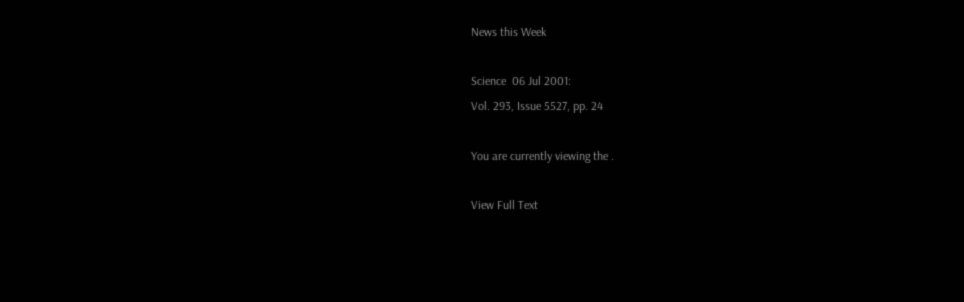News this Week

Science  06 Jul 2001:
Vol. 293, Issue 5527, pp. 24

You are currently viewing the .

View Full Text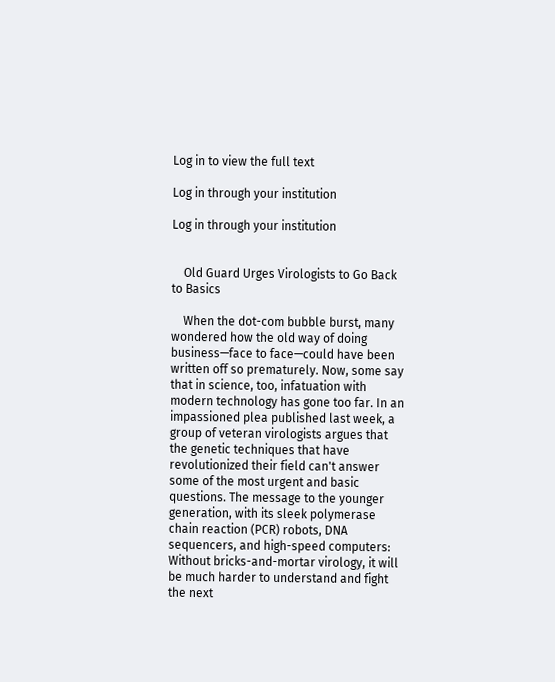Log in to view the full text

Log in through your institution

Log in through your institution


    Old Guard Urges Virologists to Go Back to Basics

    When the dot-com bubble burst, many wondered how the old way of doing business—face to face—could have been written off so prematurely. Now, some say that in science, too, infatuation with modern technology has gone too far. In an impassioned plea published last week, a group of veteran virologists argues that the genetic techniques that have revolutionized their field can't answer some of the most urgent and basic questions. The message to the younger generation, with its sleek polymerase chain reaction (PCR) robots, DNA sequencers, and high-speed computers: Without bricks-and-mortar virology, it will be much harder to understand and fight the next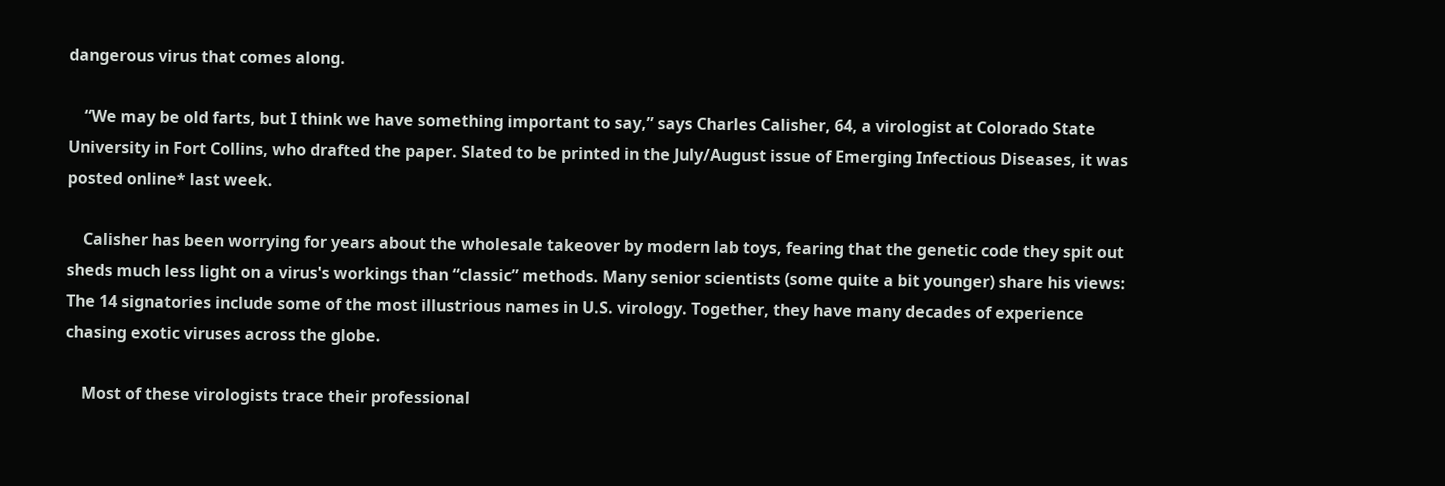dangerous virus that comes along.

    “We may be old farts, but I think we have something important to say,” says Charles Calisher, 64, a virologist at Colorado State University in Fort Collins, who drafted the paper. Slated to be printed in the July/August issue of Emerging Infectious Diseases, it was posted online* last week.

    Calisher has been worrying for years about the wholesale takeover by modern lab toys, fearing that the genetic code they spit out sheds much less light on a virus's workings than “classic” methods. Many senior scientists (some quite a bit younger) share his views: The 14 signatories include some of the most illustrious names in U.S. virology. Together, they have many decades of experience chasing exotic viruses across the globe.

    Most of these virologists trace their professional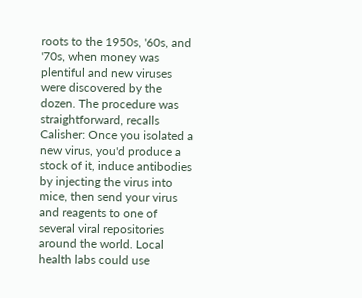roots to the 1950s, '60s, and '70s, when money was plentiful and new viruses were discovered by the dozen. The procedure was straightforward, recalls Calisher: Once you isolated a new virus, you'd produce a stock of it, induce antibodies by injecting the virus into mice, then send your virus and reagents to one of several viral repositories around the world. Local health labs could use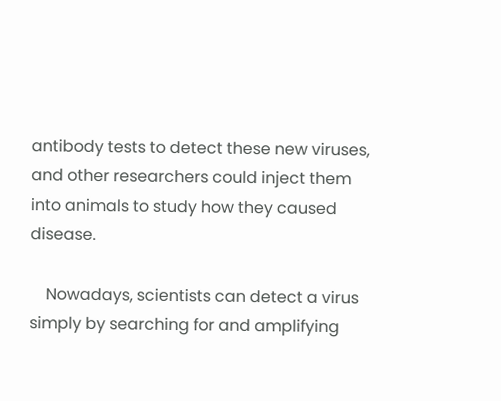antibody tests to detect these new viruses, and other researchers could inject them into animals to study how they caused disease.

    Nowadays, scientists can detect a virus simply by searching for and amplifying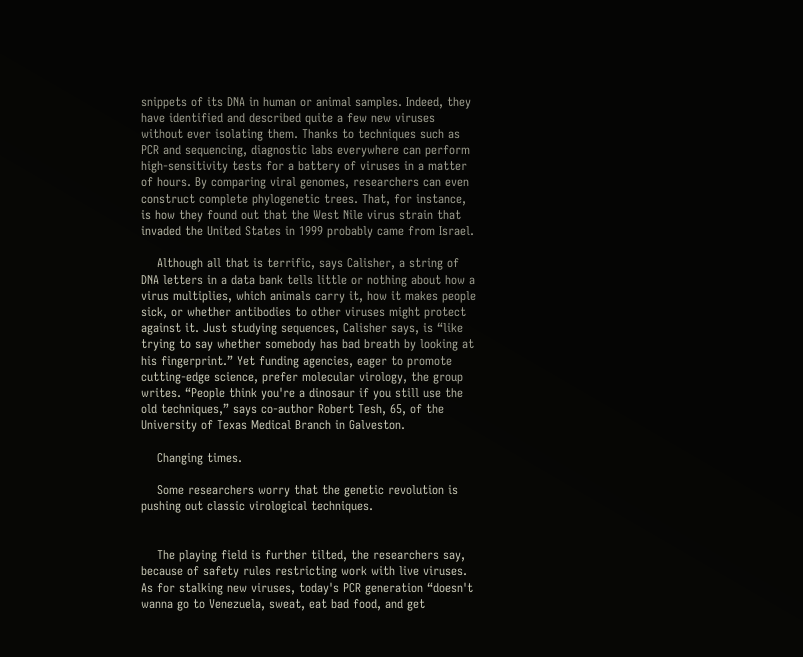snippets of its DNA in human or animal samples. Indeed, they have identified and described quite a few new viruses without ever isolating them. Thanks to techniques such as PCR and sequencing, diagnostic labs everywhere can perform high-sensitivity tests for a battery of viruses in a matter of hours. By comparing viral genomes, researchers can even construct complete phylogenetic trees. That, for instance, is how they found out that the West Nile virus strain that invaded the United States in 1999 probably came from Israel.

    Although all that is terrific, says Calisher, a string of DNA letters in a data bank tells little or nothing about how a virus multiplies, which animals carry it, how it makes people sick, or whether antibodies to other viruses might protect against it. Just studying sequences, Calisher says, is “like trying to say whether somebody has bad breath by looking at his fingerprint.” Yet funding agencies, eager to promote cutting-edge science, prefer molecular virology, the group writes. “People think you're a dinosaur if you still use the old techniques,” says co-author Robert Tesh, 65, of the University of Texas Medical Branch in Galveston.

    Changing times.

    Some researchers worry that the genetic revolution is pushing out classic virological techniques.


    The playing field is further tilted, the researchers say, because of safety rules restricting work with live viruses. As for stalking new viruses, today's PCR generation “doesn't wanna go to Venezuela, sweat, eat bad food, and get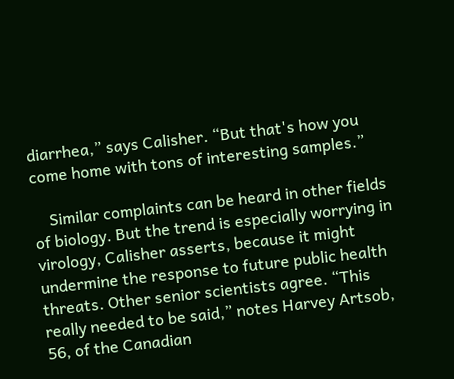diarrhea,” says Calisher. “But that's how you come home with tons of interesting samples.”

    Similar complaints can be heard in other fields of biology. But the trend is especially worrying in virology, Calisher asserts, because it might undermine the response to future public health threats. Other senior scientists agree. “This really needed to be said,” notes Harvey Artsob, 56, of the Canadian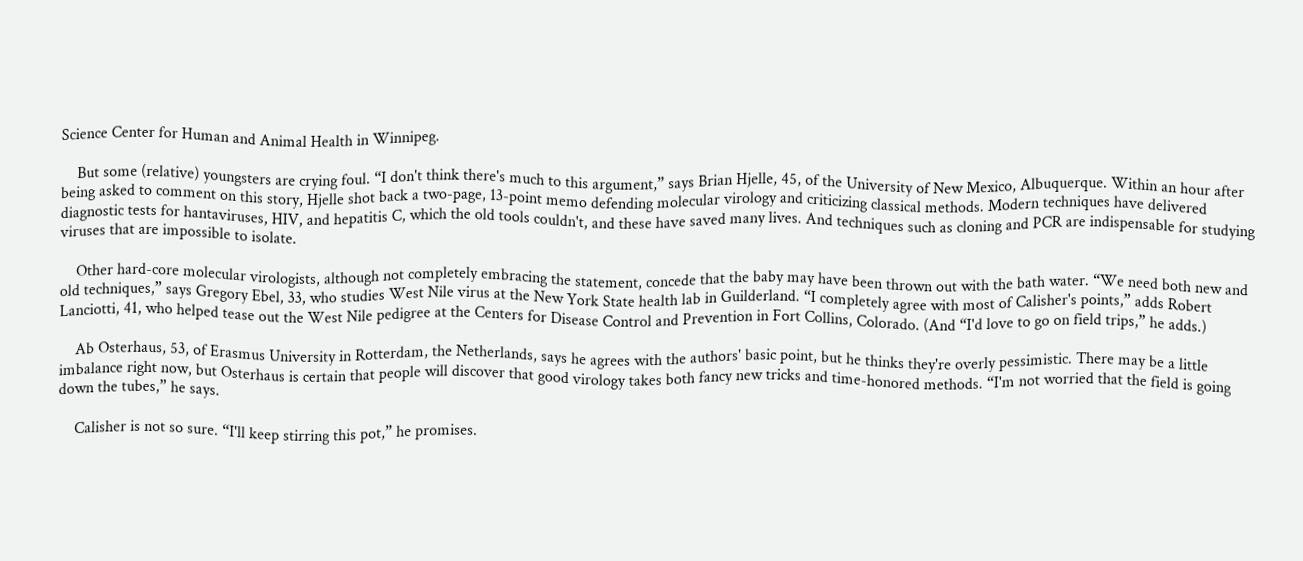Science Center for Human and Animal Health in Winnipeg.

    But some (relative) youngsters are crying foul. “I don't think there's much to this argument,” says Brian Hjelle, 45, of the University of New Mexico, Albuquerque. Within an hour after being asked to comment on this story, Hjelle shot back a two-page, 13-point memo defending molecular virology and criticizing classical methods. Modern techniques have delivered diagnostic tests for hantaviruses, HIV, and hepatitis C, which the old tools couldn't, and these have saved many lives. And techniques such as cloning and PCR are indispensable for studying viruses that are impossible to isolate.

    Other hard-core molecular virologists, although not completely embracing the statement, concede that the baby may have been thrown out with the bath water. “We need both new and old techniques,” says Gregory Ebel, 33, who studies West Nile virus at the New York State health lab in Guilderland. “I completely agree with most of Calisher's points,” adds Robert Lanciotti, 41, who helped tease out the West Nile pedigree at the Centers for Disease Control and Prevention in Fort Collins, Colorado. (And “I'd love to go on field trips,” he adds.)

    Ab Osterhaus, 53, of Erasmus University in Rotterdam, the Netherlands, says he agrees with the authors' basic point, but he thinks they're overly pessimistic. There may be a little imbalance right now, but Osterhaus is certain that people will discover that good virology takes both fancy new tricks and time-honored methods. “I'm not worried that the field is going down the tubes,” he says.

    Calisher is not so sure. “I'll keep stirring this pot,” he promises.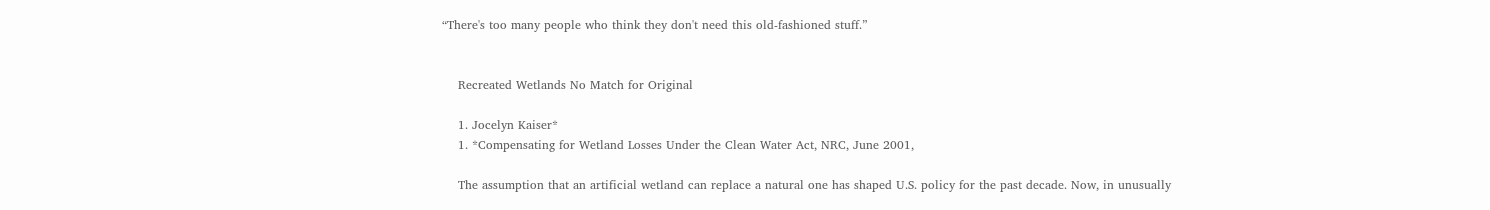“There's too many people who think they don't need this old-fashioned stuff.”


    Recreated Wetlands No Match for Original

    1. Jocelyn Kaiser*
    1. *Compensating for Wetland Losses Under the Clean Water Act, NRC, June 2001,

    The assumption that an artificial wetland can replace a natural one has shaped U.S. policy for the past decade. Now, in unusually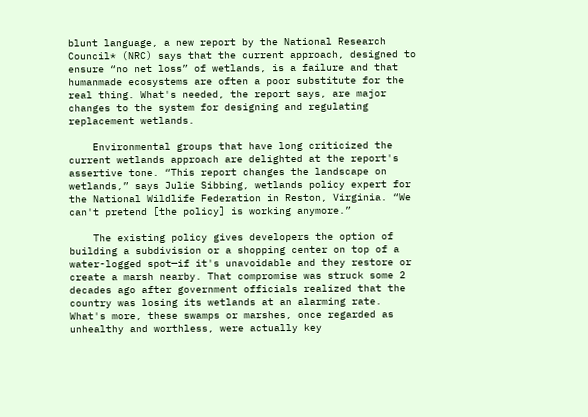blunt language, a new report by the National Research Council* (NRC) says that the current approach, designed to ensure “no net loss” of wetlands, is a failure and that humanmade ecosystems are often a poor substitute for the real thing. What's needed, the report says, are major changes to the system for designing and regulating replacement wetlands.

    Environmental groups that have long criticized the current wetlands approach are delighted at the report's assertive tone. “This report changes the landscape on wetlands,” says Julie Sibbing, wetlands policy expert for the National Wildlife Federation in Reston, Virginia. “We can't pretend [the policy] is working anymore.”

    The existing policy gives developers the option of building a subdivision or a shopping center on top of a water-logged spot—if it's unavoidable and they restore or create a marsh nearby. That compromise was struck some 2 decades ago after government officials realized that the country was losing its wetlands at an alarming rate. What's more, these swamps or marshes, once regarded as unhealthy and worthless, were actually key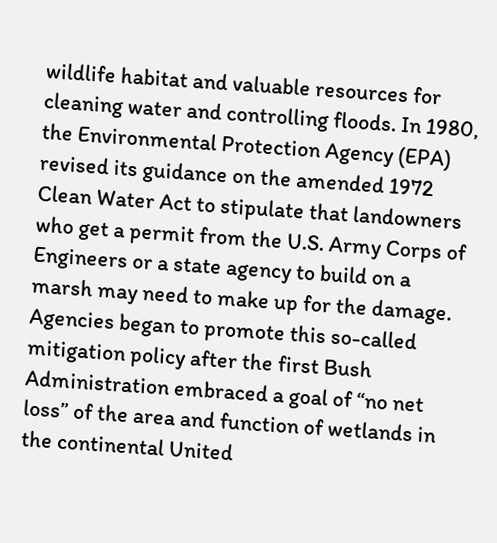wildlife habitat and valuable resources for cleaning water and controlling floods. In 1980, the Environmental Protection Agency (EPA) revised its guidance on the amended 1972 Clean Water Act to stipulate that landowners who get a permit from the U.S. Army Corps of Engineers or a state agency to build on a marsh may need to make up for the damage. Agencies began to promote this so-called mitigation policy after the first Bush Administration embraced a goal of “no net loss” of the area and function of wetlands in the continental United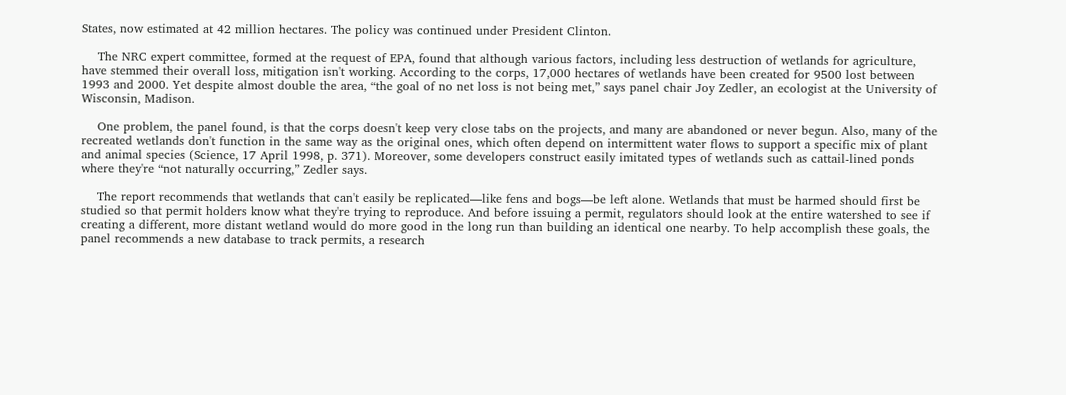States, now estimated at 42 million hectares. The policy was continued under President Clinton.

    The NRC expert committee, formed at the request of EPA, found that although various factors, including less destruction of wetlands for agriculture, have stemmed their overall loss, mitigation isn't working. According to the corps, 17,000 hectares of wetlands have been created for 9500 lost between 1993 and 2000. Yet despite almost double the area, “the goal of no net loss is not being met,” says panel chair Joy Zedler, an ecologist at the University of Wisconsin, Madison.

    One problem, the panel found, is that the corps doesn't keep very close tabs on the projects, and many are abandoned or never begun. Also, many of the recreated wetlands don't function in the same way as the original ones, which often depend on intermittent water flows to support a specific mix of plant and animal species (Science, 17 April 1998, p. 371). Moreover, some developers construct easily imitated types of wetlands such as cattail-lined ponds where they're “not naturally occurring,” Zedler says.

    The report recommends that wetlands that can't easily be replicated—like fens and bogs—be left alone. Wetlands that must be harmed should first be studied so that permit holders know what they're trying to reproduce. And before issuing a permit, regulators should look at the entire watershed to see if creating a different, more distant wetland would do more good in the long run than building an identical one nearby. To help accomplish these goals, the panel recommends a new database to track permits, a research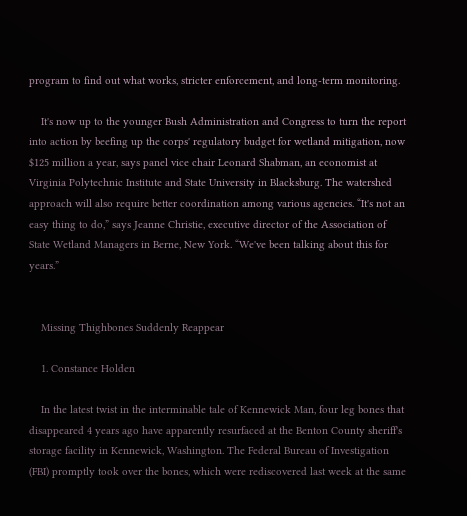program to find out what works, stricter enforcement, and long-term monitoring.

    It's now up to the younger Bush Administration and Congress to turn the report into action by beefing up the corps' regulatory budget for wetland mitigation, now $125 million a year, says panel vice chair Leonard Shabman, an economist at Virginia Polytechnic Institute and State University in Blacksburg. The watershed approach will also require better coordination among various agencies. “It's not an easy thing to do,” says Jeanne Christie, executive director of the Association of State Wetland Managers in Berne, New York. “We've been talking about this for years.”


    Missing Thighbones Suddenly Reappear

    1. Constance Holden

    In the latest twist in the interminable tale of Kennewick Man, four leg bones that disappeared 4 years ago have apparently resurfaced at the Benton County sheriff's storage facility in Kennewick, Washington. The Federal Bureau of Investigation (FBI) promptly took over the bones, which were rediscovered last week at the same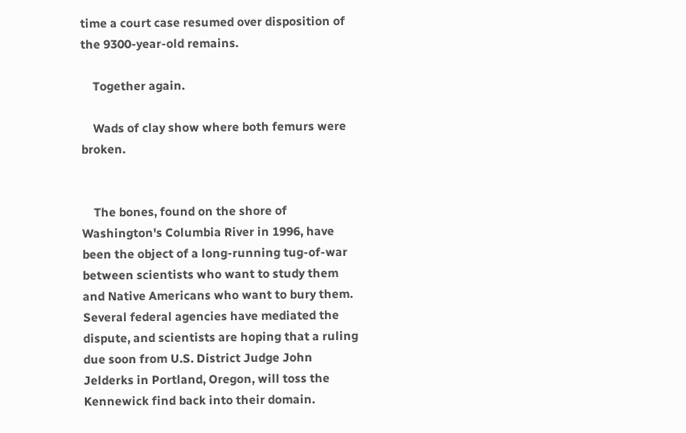time a court case resumed over disposition of the 9300-year-old remains.

    Together again.

    Wads of clay show where both femurs were broken.


    The bones, found on the shore of Washington's Columbia River in 1996, have been the object of a long-running tug-of-war between scientists who want to study them and Native Americans who want to bury them. Several federal agencies have mediated the dispute, and scientists are hoping that a ruling due soon from U.S. District Judge John Jelderks in Portland, Oregon, will toss the Kennewick find back into their domain.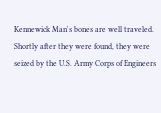Kennewick Man's bones are well traveled. Shortly after they were found, they were seized by the U.S. Army Corps of Engineers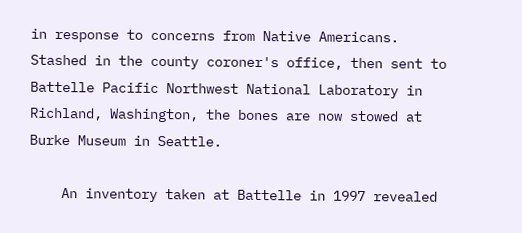in response to concerns from Native Americans. Stashed in the county coroner's office, then sent to Battelle Pacific Northwest National Laboratory in Richland, Washington, the bones are now stowed at Burke Museum in Seattle.

    An inventory taken at Battelle in 1997 revealed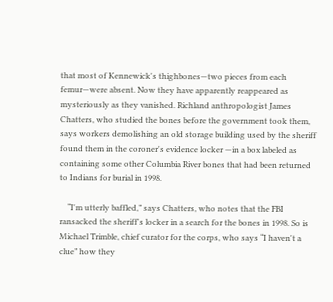that most of Kennewick's thighbones—two pieces from each femur—were absent. Now they have apparently reappeared as mysteriously as they vanished. Richland anthropologist James Chatters, who studied the bones before the government took them, says workers demolishing an old storage building used by the sheriff found them in the coroner's evidence locker —in a box labeled as containing some other Columbia River bones that had been returned to Indians for burial in 1998.

    “I'm utterly baffled,” says Chatters, who notes that the FBI ransacked the sheriff's locker in a search for the bones in 1998. So is Michael Trimble, chief curator for the corps, who says “I haven't a clue” how they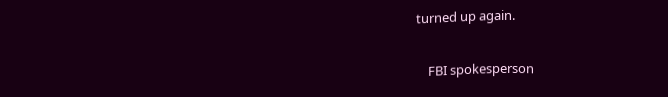turned up again.

    FBI spokesperson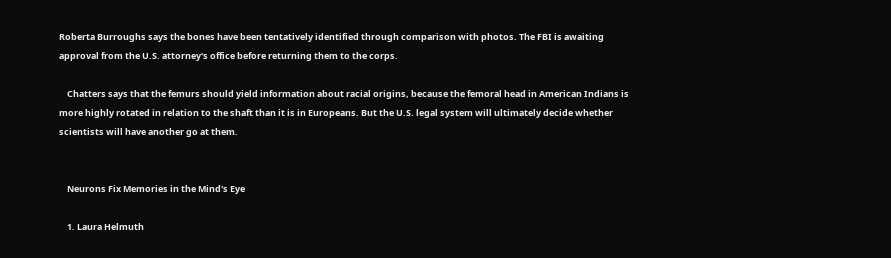Roberta Burroughs says the bones have been tentatively identified through comparison with photos. The FBI is awaiting approval from the U.S. attorney's office before returning them to the corps.

    Chatters says that the femurs should yield information about racial origins, because the femoral head in American Indians is more highly rotated in relation to the shaft than it is in Europeans. But the U.S. legal system will ultimately decide whether scientists will have another go at them.


    Neurons Fix Memories in the Mind's Eye

    1. Laura Helmuth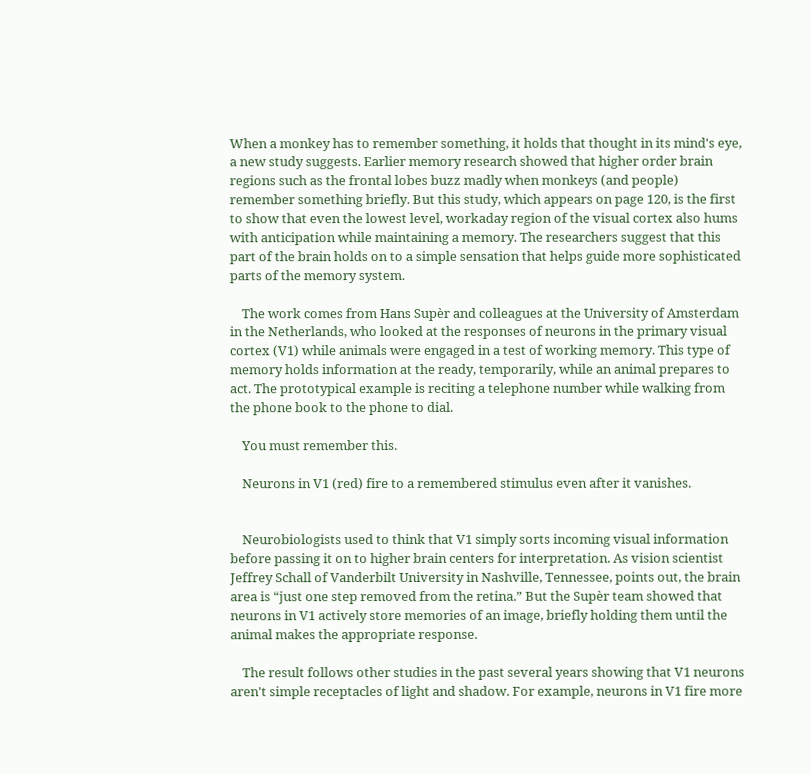When a monkey has to remember something, it holds that thought in its mind's eye, a new study suggests. Earlier memory research showed that higher order brain regions such as the frontal lobes buzz madly when monkeys (and people) remember something briefly. But this study, which appears on page 120, is the first to show that even the lowest level, workaday region of the visual cortex also hums with anticipation while maintaining a memory. The researchers suggest that this part of the brain holds on to a simple sensation that helps guide more sophisticated parts of the memory system.

    The work comes from Hans Supèr and colleagues at the University of Amsterdam in the Netherlands, who looked at the responses of neurons in the primary visual cortex (V1) while animals were engaged in a test of working memory. This type of memory holds information at the ready, temporarily, while an animal prepares to act. The prototypical example is reciting a telephone number while walking from the phone book to the phone to dial.

    You must remember this.

    Neurons in V1 (red) fire to a remembered stimulus even after it vanishes.


    Neurobiologists used to think that V1 simply sorts incoming visual information before passing it on to higher brain centers for interpretation. As vision scientist Jeffrey Schall of Vanderbilt University in Nashville, Tennessee, points out, the brain area is “just one step removed from the retina.” But the Supèr team showed that neurons in V1 actively store memories of an image, briefly holding them until the animal makes the appropriate response.

    The result follows other studies in the past several years showing that V1 neurons aren't simple receptacles of light and shadow. For example, neurons in V1 fire more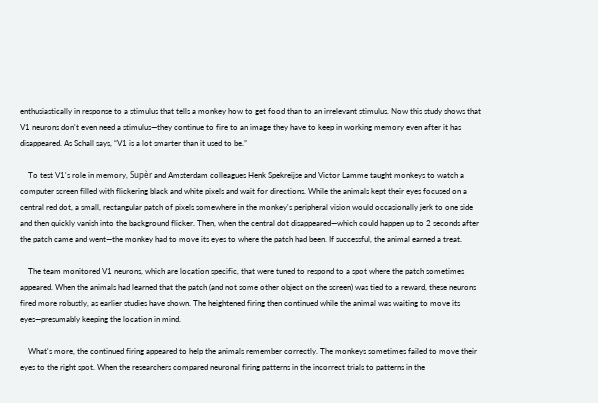enthusiastically in response to a stimulus that tells a monkey how to get food than to an irrelevant stimulus. Now this study shows that V1 neurons don't even need a stimulus—they continue to fire to an image they have to keep in working memory even after it has disappeared. As Schall says, “V1 is a lot smarter than it used to be.”

    To test V1's role in memory, Supèr and Amsterdam colleagues Henk Spekreijse and Victor Lamme taught monkeys to watch a computer screen filled with flickering black and white pixels and wait for directions. While the animals kept their eyes focused on a central red dot, a small, rectangular patch of pixels somewhere in the monkey's peripheral vision would occasionally jerk to one side and then quickly vanish into the background flicker. Then, when the central dot disappeared—which could happen up to 2 seconds after the patch came and went—the monkey had to move its eyes to where the patch had been. If successful, the animal earned a treat.

    The team monitored V1 neurons, which are location specific, that were tuned to respond to a spot where the patch sometimes appeared. When the animals had learned that the patch (and not some other object on the screen) was tied to a reward, these neurons fired more robustly, as earlier studies have shown. The heightened firing then continued while the animal was waiting to move its eyes—presumably keeping the location in mind.

    What's more, the continued firing appeared to help the animals remember correctly. The monkeys sometimes failed to move their eyes to the right spot. When the researchers compared neuronal firing patterns in the incorrect trials to patterns in the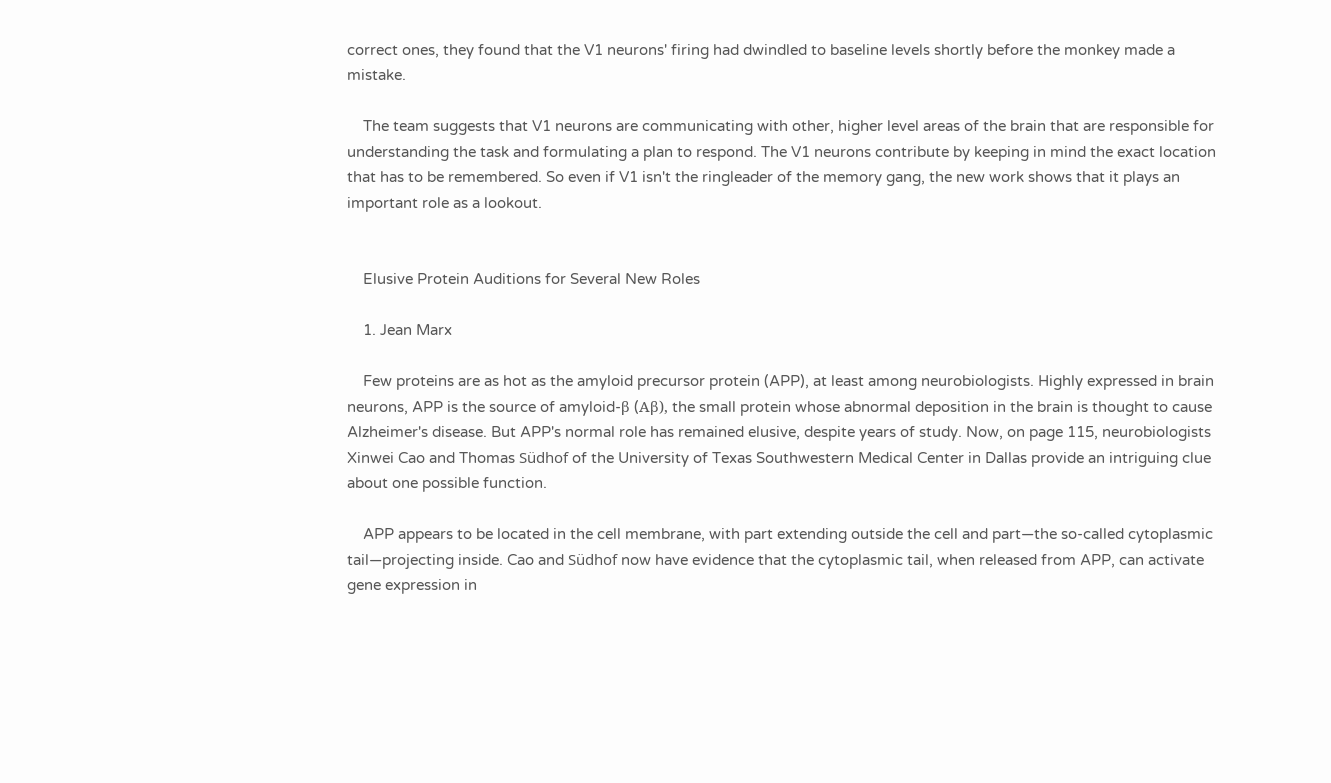correct ones, they found that the V1 neurons' firing had dwindled to baseline levels shortly before the monkey made a mistake.

    The team suggests that V1 neurons are communicating with other, higher level areas of the brain that are responsible for understanding the task and formulating a plan to respond. The V1 neurons contribute by keeping in mind the exact location that has to be remembered. So even if V1 isn't the ringleader of the memory gang, the new work shows that it plays an important role as a lookout.


    Elusive Protein Auditions for Several New Roles

    1. Jean Marx

    Few proteins are as hot as the amyloid precursor protein (APP), at least among neurobiologists. Highly expressed in brain neurons, APP is the source of amyloid-β (Aβ), the small protein whose abnormal deposition in the brain is thought to cause Alzheimer's disease. But APP's normal role has remained elusive, despite years of study. Now, on page 115, neurobiologists Xinwei Cao and Thomas Südhof of the University of Texas Southwestern Medical Center in Dallas provide an intriguing clue about one possible function.

    APP appears to be located in the cell membrane, with part extending outside the cell and part—the so-called cytoplasmic tail—projecting inside. Cao and Südhof now have evidence that the cytoplasmic tail, when released from APP, can activate gene expression in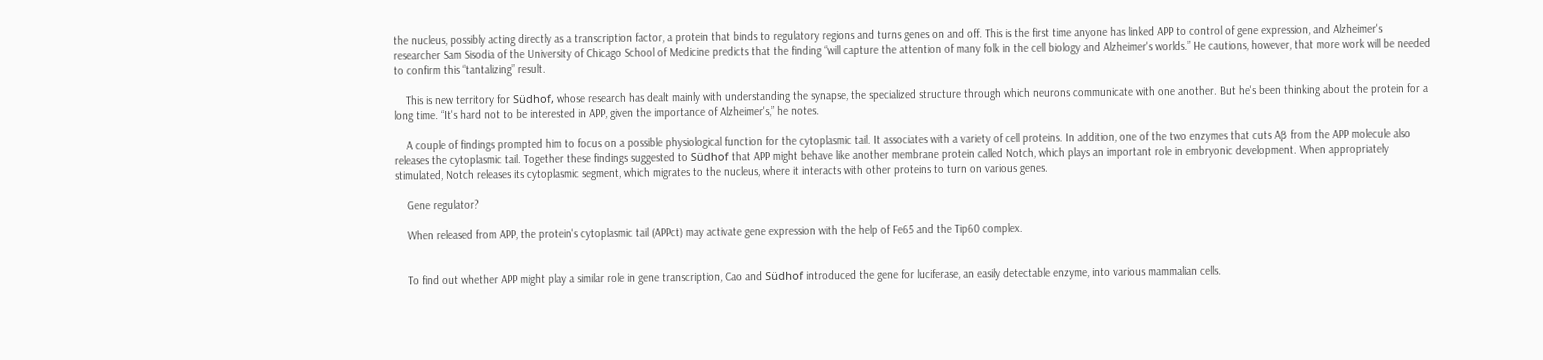the nucleus, possibly acting directly as a transcription factor, a protein that binds to regulatory regions and turns genes on and off. This is the first time anyone has linked APP to control of gene expression, and Alzheimer's researcher Sam Sisodia of the University of Chicago School of Medicine predicts that the finding “will capture the attention of many folk in the cell biology and Alzheimer's worlds.” He cautions, however, that more work will be needed to confirm this “tantalizing” result.

    This is new territory for Südhof, whose research has dealt mainly with understanding the synapse, the specialized structure through which neurons communicate with one another. But he's been thinking about the protein for a long time. “It's hard not to be interested in APP, given the importance of Alzheimer's,” he notes.

    A couple of findings prompted him to focus on a possible physiological function for the cytoplasmic tail. It associates with a variety of cell proteins. In addition, one of the two enzymes that cuts Aβ from the APP molecule also releases the cytoplasmic tail. Together these findings suggested to Südhof that APP might behave like another membrane protein called Notch, which plays an important role in embryonic development. When appropriately stimulated, Notch releases its cytoplasmic segment, which migrates to the nucleus, where it interacts with other proteins to turn on various genes.

    Gene regulator?

    When released from APP, the protein's cytoplasmic tail (APPct) may activate gene expression with the help of Fe65 and the Tip60 complex.


    To find out whether APP might play a similar role in gene transcription, Cao and Südhof introduced the gene for luciferase, an easily detectable enzyme, into various mammalian cells.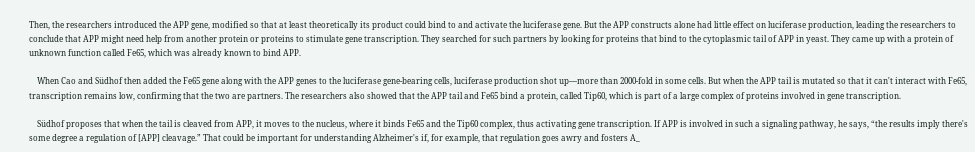Then, the researchers introduced the APP gene, modified so that at least theoretically its product could bind to and activate the luciferase gene. But the APP constructs alone had little effect on luciferase production, leading the researchers to conclude that APP might need help from another protein or proteins to stimulate gene transcription. They searched for such partners by looking for proteins that bind to the cytoplasmic tail of APP in yeast. They came up with a protein of unknown function called Fe65, which was already known to bind APP.

    When Cao and Südhof then added the Fe65 gene along with the APP genes to the luciferase gene-bearing cells, luciferase production shot up—more than 2000-fold in some cells. But when the APP tail is mutated so that it can't interact with Fe65, transcription remains low, confirming that the two are partners. The researchers also showed that the APP tail and Fe65 bind a protein, called Tip60, which is part of a large complex of proteins involved in gene transcription.

    Südhof proposes that when the tail is cleaved from APP, it moves to the nucleus, where it binds Fe65 and the Tip60 complex, thus activating gene transcription. If APP is involved in such a signaling pathway, he says, “the results imply there's some degree a regulation of [APP] cleavage.” That could be important for understanding Alzheimer's if, for example, that regulation goes awry and fosters A_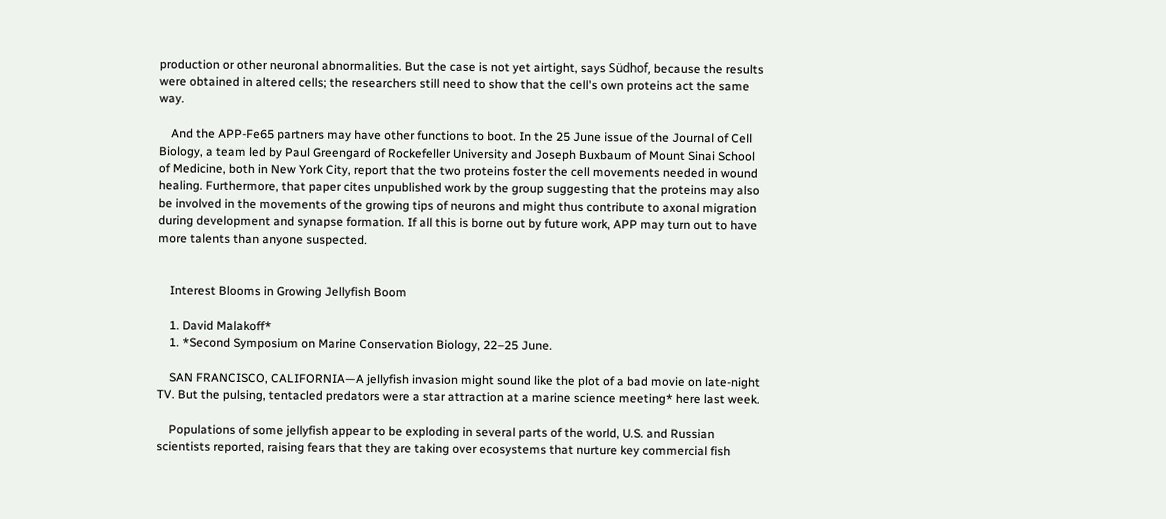production or other neuronal abnormalities. But the case is not yet airtight, says Südhof, because the results were obtained in altered cells; the researchers still need to show that the cell's own proteins act the same way.

    And the APP-Fe65 partners may have other functions to boot. In the 25 June issue of the Journal of Cell Biology, a team led by Paul Greengard of Rockefeller University and Joseph Buxbaum of Mount Sinai School of Medicine, both in New York City, report that the two proteins foster the cell movements needed in wound healing. Furthermore, that paper cites unpublished work by the group suggesting that the proteins may also be involved in the movements of the growing tips of neurons and might thus contribute to axonal migration during development and synapse formation. If all this is borne out by future work, APP may turn out to have more talents than anyone suspected.


    Interest Blooms in Growing Jellyfish Boom

    1. David Malakoff*
    1. *Second Symposium on Marine Conservation Biology, 22–25 June.

    SAN FRANCISCO, CALIFORNIA—A jellyfish invasion might sound like the plot of a bad movie on late-night TV. But the pulsing, tentacled predators were a star attraction at a marine science meeting* here last week.

    Populations of some jellyfish appear to be exploding in several parts of the world, U.S. and Russian scientists reported, raising fears that they are taking over ecosystems that nurture key commercial fish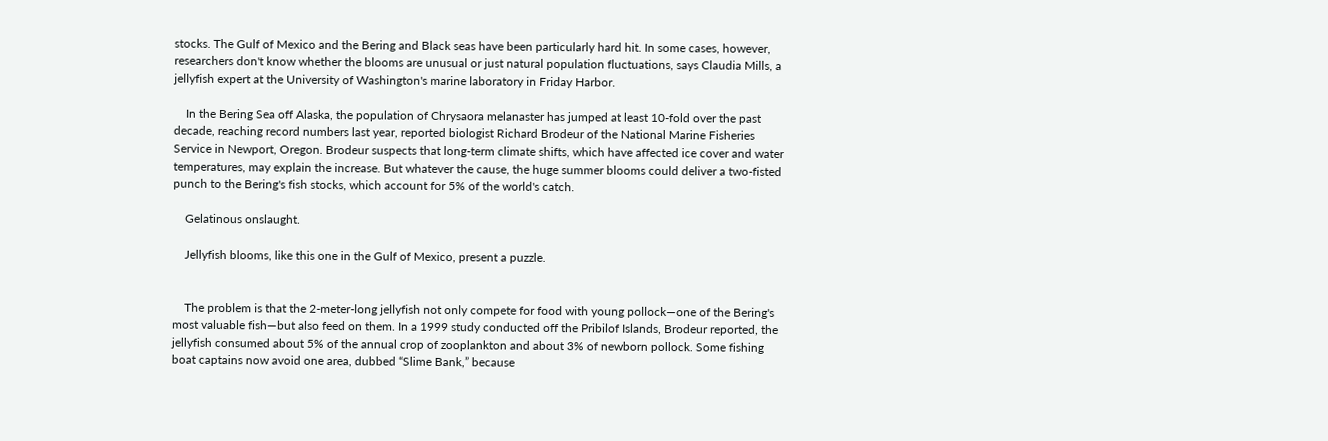stocks. The Gulf of Mexico and the Bering and Black seas have been particularly hard hit. In some cases, however, researchers don't know whether the blooms are unusual or just natural population fluctuations, says Claudia Mills, a jellyfish expert at the University of Washington's marine laboratory in Friday Harbor.

    In the Bering Sea off Alaska, the population of Chrysaora melanaster has jumped at least 10-fold over the past decade, reaching record numbers last year, reported biologist Richard Brodeur of the National Marine Fisheries Service in Newport, Oregon. Brodeur suspects that long-term climate shifts, which have affected ice cover and water temperatures, may explain the increase. But whatever the cause, the huge summer blooms could deliver a two-fisted punch to the Bering's fish stocks, which account for 5% of the world's catch.

    Gelatinous onslaught.

    Jellyfish blooms, like this one in the Gulf of Mexico, present a puzzle.


    The problem is that the 2-meter-long jellyfish not only compete for food with young pollock—one of the Bering's most valuable fish—but also feed on them. In a 1999 study conducted off the Pribilof Islands, Brodeur reported, the jellyfish consumed about 5% of the annual crop of zooplankton and about 3% of newborn pollock. Some fishing boat captains now avoid one area, dubbed “Slime Bank,” because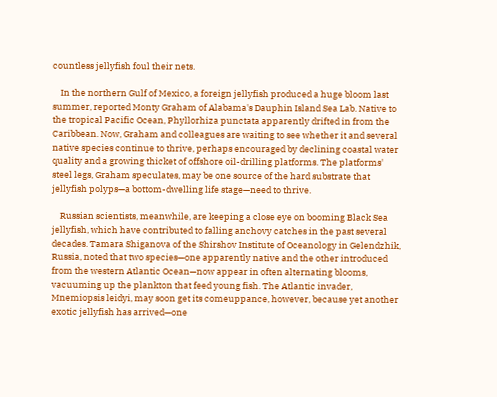countless jellyfish foul their nets.

    In the northern Gulf of Mexico, a foreign jellyfish produced a huge bloom last summer, reported Monty Graham of Alabama's Dauphin Island Sea Lab. Native to the tropical Pacific Ocean, Phyllorhiza punctata apparently drifted in from the Caribbean. Now, Graham and colleagues are waiting to see whether it and several native species continue to thrive, perhaps encouraged by declining coastal water quality and a growing thicket of offshore oil-drilling platforms. The platforms' steel legs, Graham speculates, may be one source of the hard substrate that jellyfish polyps—a bottom-dwelling life stage—need to thrive.

    Russian scientists, meanwhile, are keeping a close eye on booming Black Sea jellyfish, which have contributed to falling anchovy catches in the past several decades. Tamara Shiganova of the Shirshov Institute of Oceanology in Gelendzhik, Russia, noted that two species—one apparently native and the other introduced from the western Atlantic Ocean—now appear in often alternating blooms, vacuuming up the plankton that feed young fish. The Atlantic invader, Mnemiopsis leidyi, may soon get its comeuppance, however, because yet another exotic jellyfish has arrived—one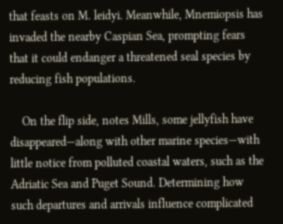that feasts on M. leidyi. Meanwhile, Mnemiopsis has invaded the nearby Caspian Sea, prompting fears that it could endanger a threatened seal species by reducing fish populations.

    On the flip side, notes Mills, some jellyfish have disappeared—along with other marine species—with little notice from polluted coastal waters, such as the Adriatic Sea and Puget Sound. Determining how such departures and arrivals influence complicated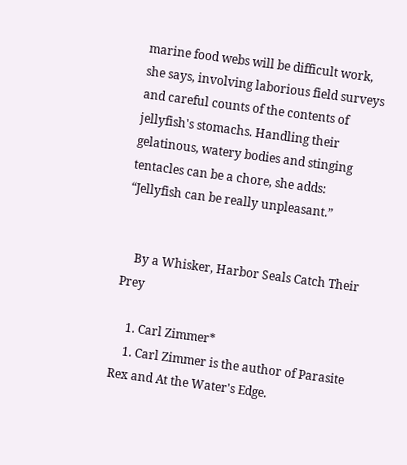marine food webs will be difficult work, she says, involving laborious field surveys and careful counts of the contents of jellyfish's stomachs. Handling their gelatinous, watery bodies and stinging tentacles can be a chore, she adds: “Jellyfish can be really unpleasant.”


    By a Whisker, Harbor Seals Catch Their Prey

    1. Carl Zimmer*
    1. Carl Zimmer is the author of Parasite Rex and At the Water's Edge.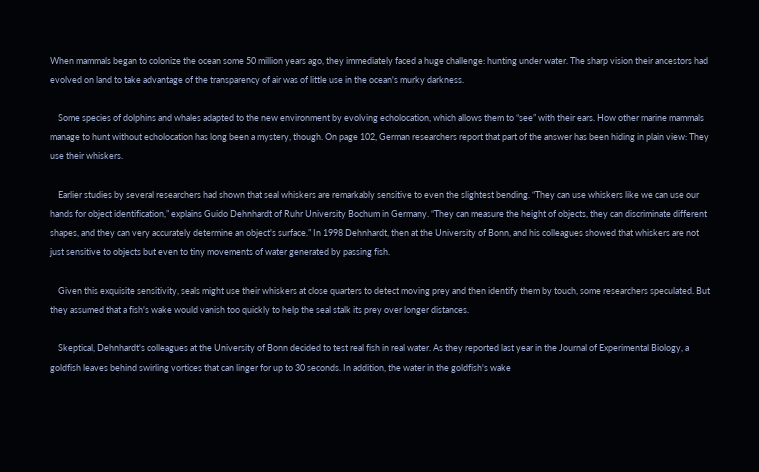When mammals began to colonize the ocean some 50 million years ago, they immediately faced a huge challenge: hunting under water. The sharp vision their ancestors had evolved on land to take advantage of the transparency of air was of little use in the ocean's murky darkness.

    Some species of dolphins and whales adapted to the new environment by evolving echolocation, which allows them to “see” with their ears. How other marine mammals manage to hunt without echolocation has long been a mystery, though. On page 102, German researchers report that part of the answer has been hiding in plain view: They use their whiskers.

    Earlier studies by several researchers had shown that seal whiskers are remarkably sensitive to even the slightest bending. “They can use whiskers like we can use our hands for object identification,” explains Guido Dehnhardt of Ruhr University Bochum in Germany. “They can measure the height of objects, they can discriminate different shapes, and they can very accurately determine an object's surface.” In 1998 Dehnhardt, then at the University of Bonn, and his colleagues showed that whiskers are not just sensitive to objects but even to tiny movements of water generated by passing fish.

    Given this exquisite sensitivity, seals might use their whiskers at close quarters to detect moving prey and then identify them by touch, some researchers speculated. But they assumed that a fish's wake would vanish too quickly to help the seal stalk its prey over longer distances.

    Skeptical, Dehnhardt's colleagues at the University of Bonn decided to test real fish in real water. As they reported last year in the Journal of Experimental Biology, a goldfish leaves behind swirling vortices that can linger for up to 30 seconds. In addition, the water in the goldfish's wake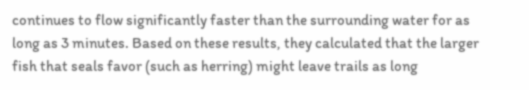continues to flow significantly faster than the surrounding water for as long as 3 minutes. Based on these results, they calculated that the larger fish that seals favor (such as herring) might leave trails as long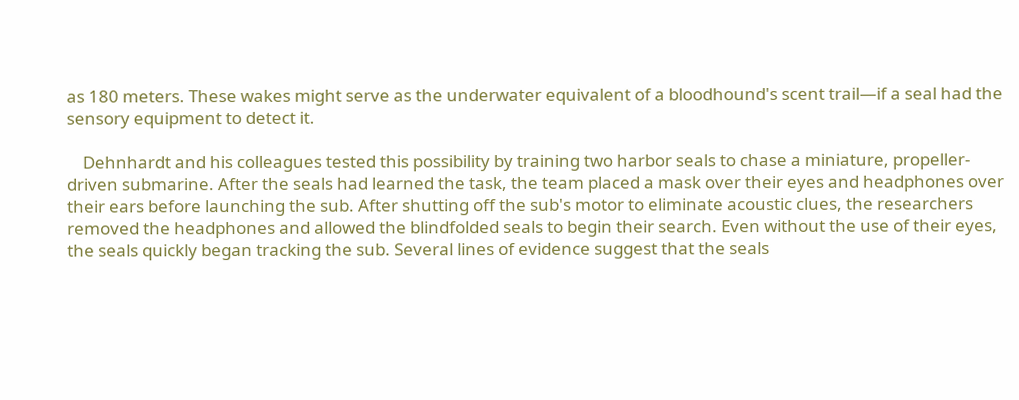as 180 meters. These wakes might serve as the underwater equivalent of a bloodhound's scent trail—if a seal had the sensory equipment to detect it.

    Dehnhardt and his colleagues tested this possibility by training two harbor seals to chase a miniature, propeller-driven submarine. After the seals had learned the task, the team placed a mask over their eyes and headphones over their ears before launching the sub. After shutting off the sub's motor to eliminate acoustic clues, the researchers removed the headphones and allowed the blindfolded seals to begin their search. Even without the use of their eyes, the seals quickly began tracking the sub. Several lines of evidence suggest that the seals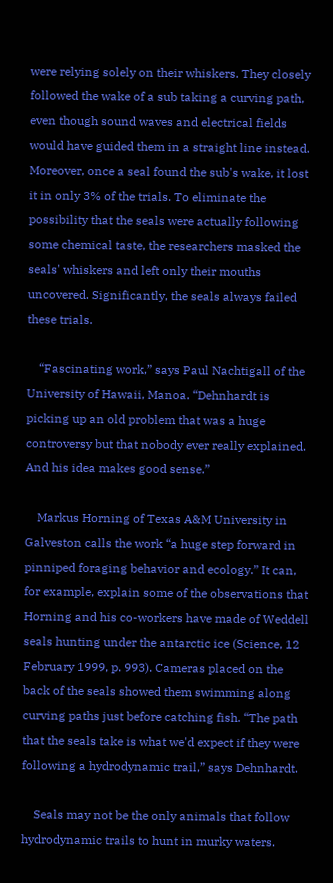were relying solely on their whiskers. They closely followed the wake of a sub taking a curving path, even though sound waves and electrical fields would have guided them in a straight line instead. Moreover, once a seal found the sub's wake, it lost it in only 3% of the trials. To eliminate the possibility that the seals were actually following some chemical taste, the researchers masked the seals' whiskers and left only their mouths uncovered. Significantly, the seals always failed these trials.

    “Fascinating work,” says Paul Nachtigall of the University of Hawaii, Manoa. “Dehnhardt is picking up an old problem that was a huge controversy but that nobody ever really explained. And his idea makes good sense.”

    Markus Horning of Texas A&M University in Galveston calls the work “a huge step forward in pinniped foraging behavior and ecology.” It can, for example, explain some of the observations that Horning and his co-workers have made of Weddell seals hunting under the antarctic ice (Science, 12 February 1999, p. 993). Cameras placed on the back of the seals showed them swimming along curving paths just before catching fish. “The path that the seals take is what we'd expect if they were following a hydrodynamic trail,” says Dehnhardt.

    Seals may not be the only animals that follow hydrodynamic trails to hunt in murky waters.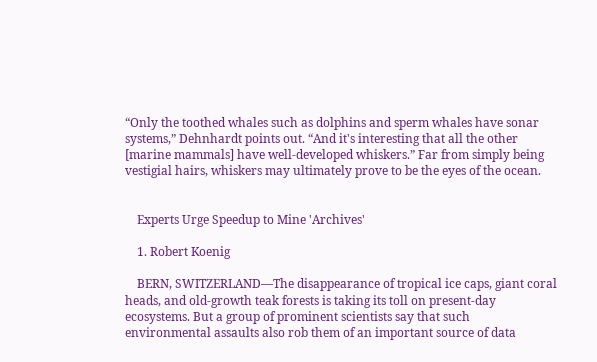“Only the toothed whales such as dolphins and sperm whales have sonar systems,” Dehnhardt points out. “And it's interesting that all the other [marine mammals] have well-developed whiskers.” Far from simply being vestigial hairs, whiskers may ultimately prove to be the eyes of the ocean.


    Experts Urge Speedup to Mine 'Archives'

    1. Robert Koenig

    BERN, SWITZERLAND—The disappearance of tropical ice caps, giant coral heads, and old-growth teak forests is taking its toll on present-day ecosystems. But a group of prominent scientists say that such environmental assaults also rob them of an important source of data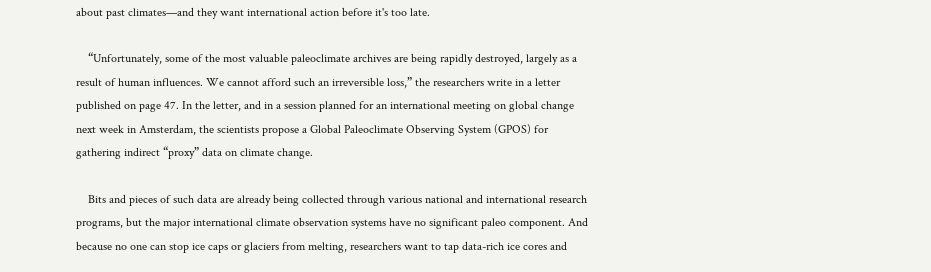about past climates—and they want international action before it's too late.

    “Unfortunately, some of the most valuable paleoclimate archives are being rapidly destroyed, largely as a result of human influences. We cannot afford such an irreversible loss,” the researchers write in a letter published on page 47. In the letter, and in a session planned for an international meeting on global change next week in Amsterdam, the scientists propose a Global Paleoclimate Observing System (GPOS) for gathering indirect “proxy” data on climate change.

    Bits and pieces of such data are already being collected through various national and international research programs, but the major international climate observation systems have no significant paleo component. And because no one can stop ice caps or glaciers from melting, researchers want to tap data-rich ice cores and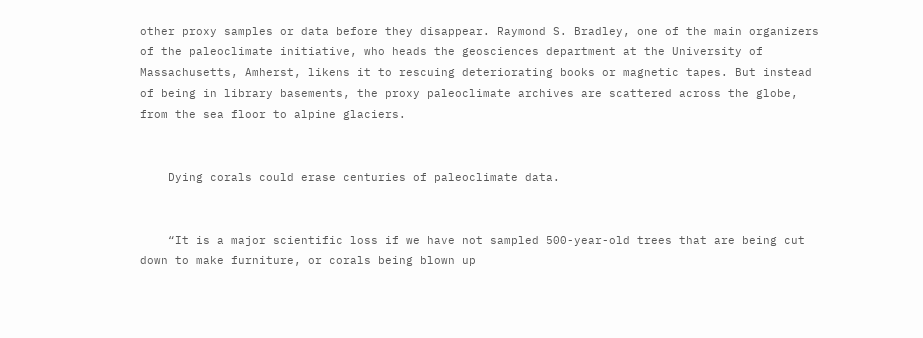other proxy samples or data before they disappear. Raymond S. Bradley, one of the main organizers of the paleoclimate initiative, who heads the geosciences department at the University of Massachusetts, Amherst, likens it to rescuing deteriorating books or magnetic tapes. But instead of being in library basements, the proxy paleoclimate archives are scattered across the globe, from the sea floor to alpine glaciers.


    Dying corals could erase centuries of paleoclimate data.


    “It is a major scientific loss if we have not sampled 500-year-old trees that are being cut down to make furniture, or corals being blown up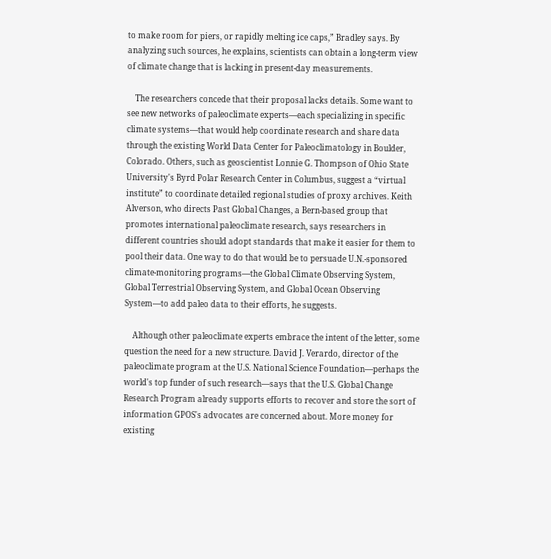to make room for piers, or rapidly melting ice caps,” Bradley says. By analyzing such sources, he explains, scientists can obtain a long-term view of climate change that is lacking in present-day measurements.

    The researchers concede that their proposal lacks details. Some want to see new networks of paleoclimate experts—each specializing in specific climate systems—that would help coordinate research and share data through the existing World Data Center for Paleoclimatology in Boulder, Colorado. Others, such as geoscientist Lonnie G. Thompson of Ohio State University's Byrd Polar Research Center in Columbus, suggest a “virtual institute” to coordinate detailed regional studies of proxy archives. Keith Alverson, who directs Past Global Changes, a Bern-based group that promotes international paleoclimate research, says researchers in different countries should adopt standards that make it easier for them to pool their data. One way to do that would be to persuade U.N.-sponsored climate-monitoring programs—the Global Climate Observing System, Global Terrestrial Observing System, and Global Ocean Observing System—to add paleo data to their efforts, he suggests.

    Although other paleoclimate experts embrace the intent of the letter, some question the need for a new structure. David J. Verardo, director of the paleoclimate program at the U.S. National Science Foundation—perhaps the world's top funder of such research—says that the U.S. Global Change Research Program already supports efforts to recover and store the sort of information GPOS's advocates are concerned about. More money for existing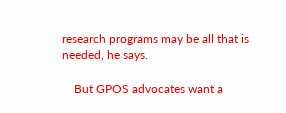research programs may be all that is needed, he says.

    But GPOS advocates want a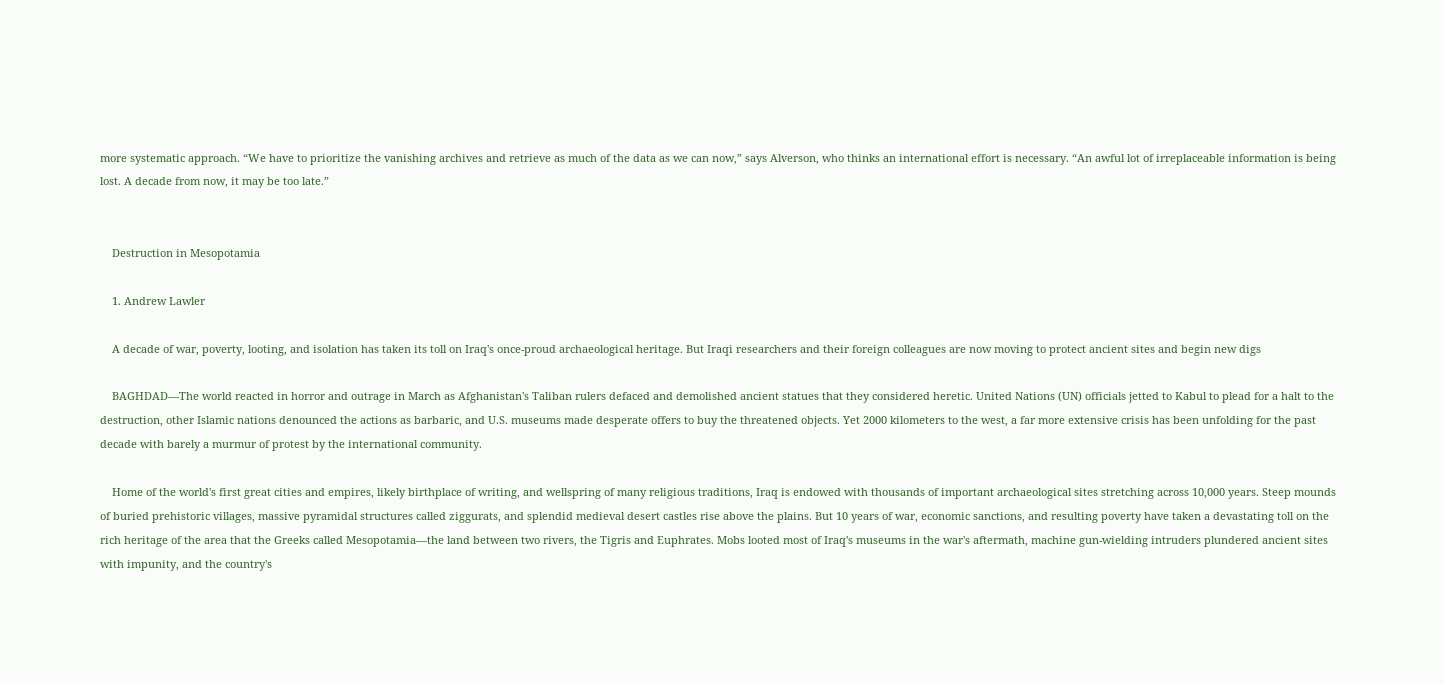more systematic approach. “We have to prioritize the vanishing archives and retrieve as much of the data as we can now,” says Alverson, who thinks an international effort is necessary. “An awful lot of irreplaceable information is being lost. A decade from now, it may be too late.”


    Destruction in Mesopotamia

    1. Andrew Lawler

    A decade of war, poverty, looting, and isolation has taken its toll on Iraq's once-proud archaeological heritage. But Iraqi researchers and their foreign colleagues are now moving to protect ancient sites and begin new digs

    BAGHDAD—The world reacted in horror and outrage in March as Afghanistan's Taliban rulers defaced and demolished ancient statues that they considered heretic. United Nations (UN) officials jetted to Kabul to plead for a halt to the destruction, other Islamic nations denounced the actions as barbaric, and U.S. museums made desperate offers to buy the threatened objects. Yet 2000 kilometers to the west, a far more extensive crisis has been unfolding for the past decade with barely a murmur of protest by the international community.

    Home of the world's first great cities and empires, likely birthplace of writing, and wellspring of many religious traditions, Iraq is endowed with thousands of important archaeological sites stretching across 10,000 years. Steep mounds of buried prehistoric villages, massive pyramidal structures called ziggurats, and splendid medieval desert castles rise above the plains. But 10 years of war, economic sanctions, and resulting poverty have taken a devastating toll on the rich heritage of the area that the Greeks called Mesopotamia—the land between two rivers, the Tigris and Euphrates. Mobs looted most of Iraq's museums in the war's aftermath, machine gun-wielding intruders plundered ancient sites with impunity, and the country's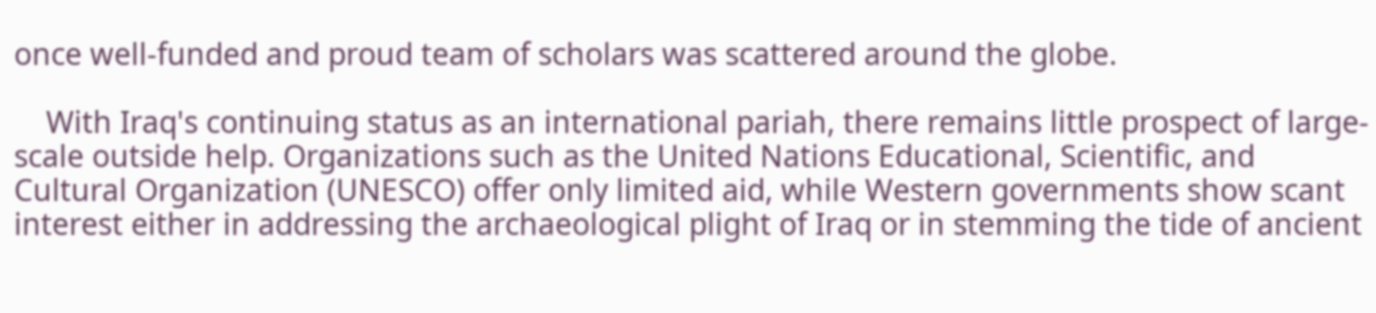once well-funded and proud team of scholars was scattered around the globe.

    With Iraq's continuing status as an international pariah, there remains little prospect of large-scale outside help. Organizations such as the United Nations Educational, Scientific, and Cultural Organization (UNESCO) offer only limited aid, while Western governments show scant interest either in addressing the archaeological plight of Iraq or in stemming the tide of ancient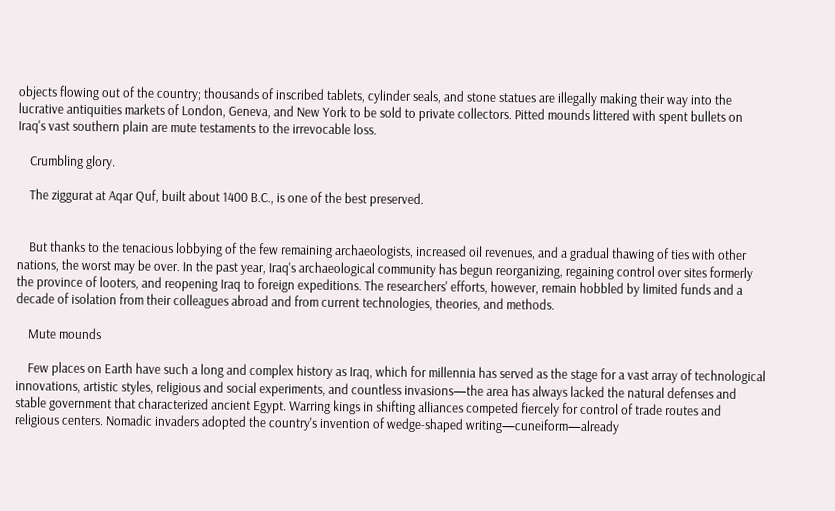objects flowing out of the country; thousands of inscribed tablets, cylinder seals, and stone statues are illegally making their way into the lucrative antiquities markets of London, Geneva, and New York to be sold to private collectors. Pitted mounds littered with spent bullets on Iraq's vast southern plain are mute testaments to the irrevocable loss.

    Crumbling glory.

    The ziggurat at Aqar Quf, built about 1400 B.C., is one of the best preserved.


    But thanks to the tenacious lobbying of the few remaining archaeologists, increased oil revenues, and a gradual thawing of ties with other nations, the worst may be over. In the past year, Iraq's archaeological community has begun reorganizing, regaining control over sites formerly the province of looters, and reopening Iraq to foreign expeditions. The researchers' efforts, however, remain hobbled by limited funds and a decade of isolation from their colleagues abroad and from current technologies, theories, and methods.

    Mute mounds

    Few places on Earth have such a long and complex history as Iraq, which for millennia has served as the stage for a vast array of technological innovations, artistic styles, religious and social experiments, and countless invasions—the area has always lacked the natural defenses and stable government that characterized ancient Egypt. Warring kings in shifting alliances competed fiercely for control of trade routes and religious centers. Nomadic invaders adopted the country's invention of wedge-shaped writing—cuneiform—already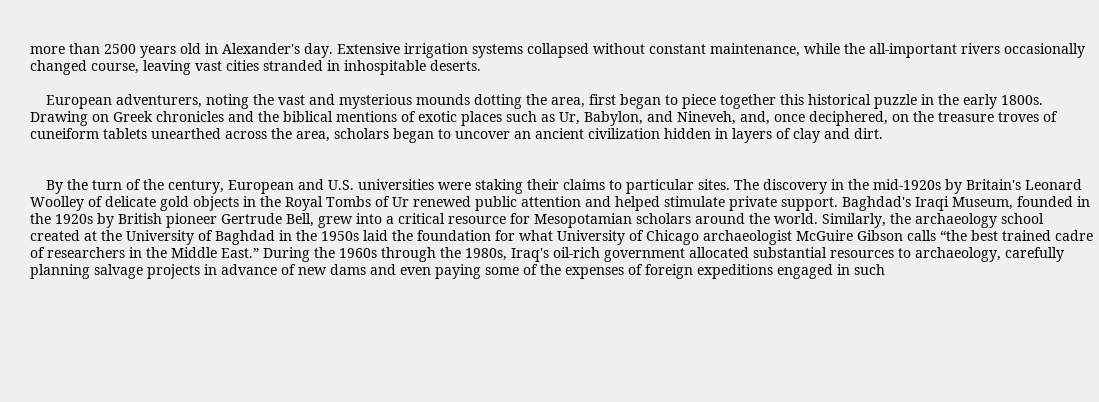more than 2500 years old in Alexander's day. Extensive irrigation systems collapsed without constant maintenance, while the all-important rivers occasionally changed course, leaving vast cities stranded in inhospitable deserts.

    European adventurers, noting the vast and mysterious mounds dotting the area, first began to piece together this historical puzzle in the early 1800s. Drawing on Greek chronicles and the biblical mentions of exotic places such as Ur, Babylon, and Nineveh, and, once deciphered, on the treasure troves of cuneiform tablets unearthed across the area, scholars began to uncover an ancient civilization hidden in layers of clay and dirt.


    By the turn of the century, European and U.S. universities were staking their claims to particular sites. The discovery in the mid-1920s by Britain's Leonard Woolley of delicate gold objects in the Royal Tombs of Ur renewed public attention and helped stimulate private support. Baghdad's Iraqi Museum, founded in the 1920s by British pioneer Gertrude Bell, grew into a critical resource for Mesopotamian scholars around the world. Similarly, the archaeology school created at the University of Baghdad in the 1950s laid the foundation for what University of Chicago archaeologist McGuire Gibson calls “the best trained cadre of researchers in the Middle East.” During the 1960s through the 1980s, Iraq's oil-rich government allocated substantial resources to archaeology, carefully planning salvage projects in advance of new dams and even paying some of the expenses of foreign expeditions engaged in such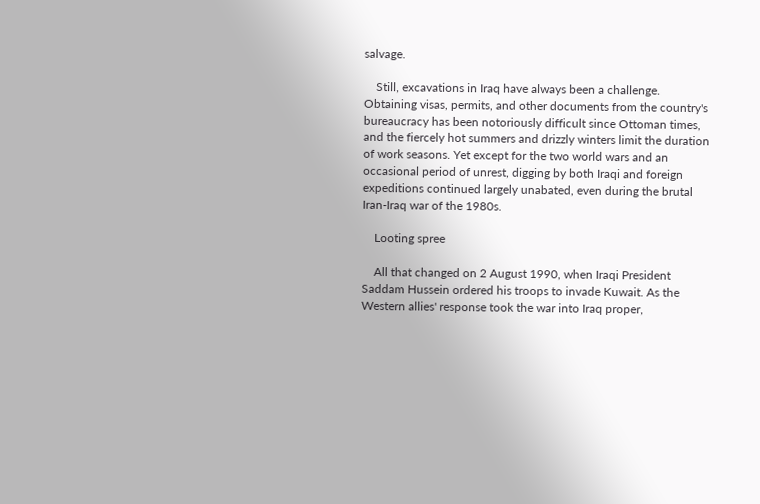salvage.

    Still, excavations in Iraq have always been a challenge. Obtaining visas, permits, and other documents from the country's bureaucracy has been notoriously difficult since Ottoman times, and the fiercely hot summers and drizzly winters limit the duration of work seasons. Yet except for the two world wars and an occasional period of unrest, digging by both Iraqi and foreign expeditions continued largely unabated, even during the brutal Iran-Iraq war of the 1980s.

    Looting spree

    All that changed on 2 August 1990, when Iraqi President Saddam Hussein ordered his troops to invade Kuwait. As the Western allies' response took the war into Iraq proper,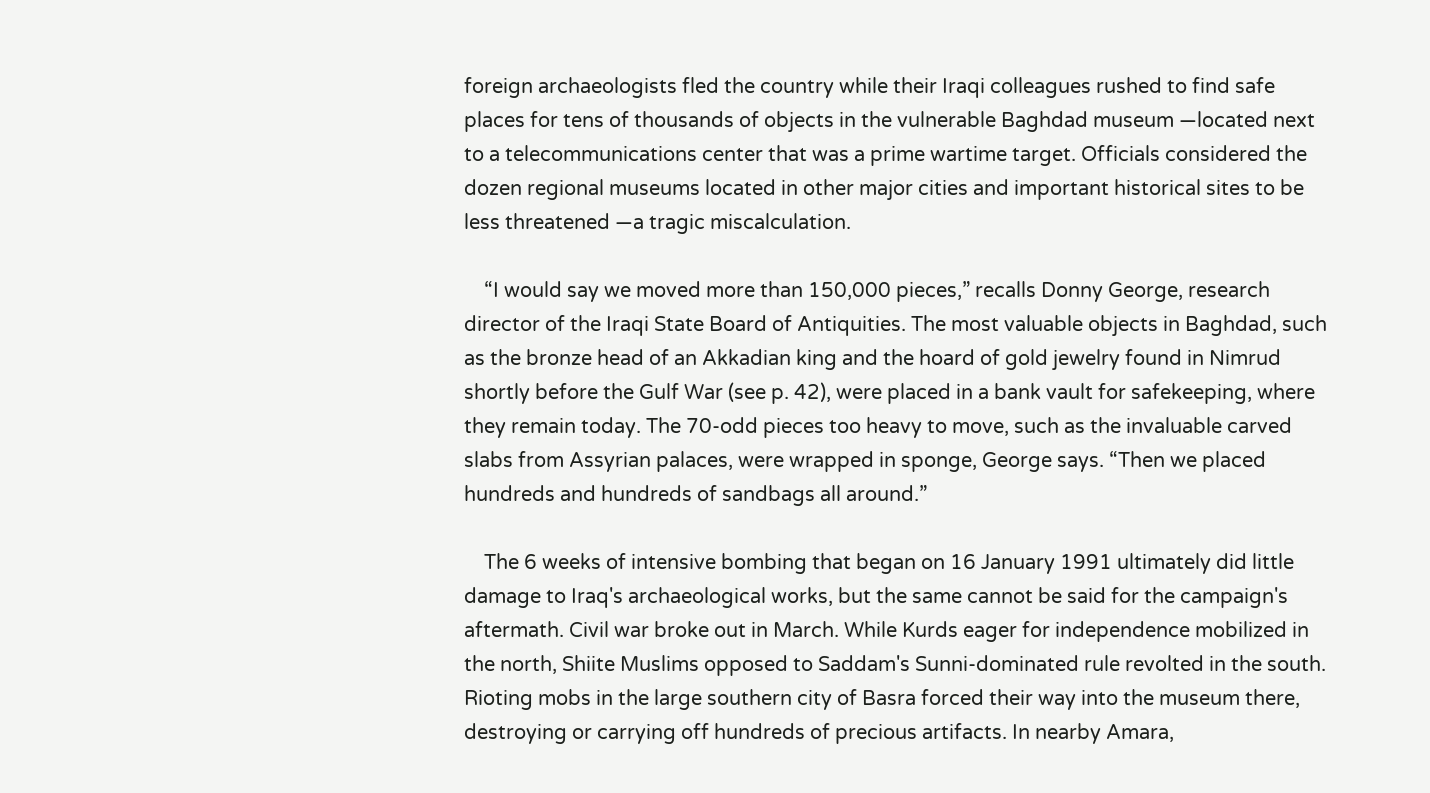foreign archaeologists fled the country while their Iraqi colleagues rushed to find safe places for tens of thousands of objects in the vulnerable Baghdad museum —located next to a telecommunications center that was a prime wartime target. Officials considered the dozen regional museums located in other major cities and important historical sites to be less threatened —a tragic miscalculation.

    “I would say we moved more than 150,000 pieces,” recalls Donny George, research director of the Iraqi State Board of Antiquities. The most valuable objects in Baghdad, such as the bronze head of an Akkadian king and the hoard of gold jewelry found in Nimrud shortly before the Gulf War (see p. 42), were placed in a bank vault for safekeeping, where they remain today. The 70-odd pieces too heavy to move, such as the invaluable carved slabs from Assyrian palaces, were wrapped in sponge, George says. “Then we placed hundreds and hundreds of sandbags all around.”

    The 6 weeks of intensive bombing that began on 16 January 1991 ultimately did little damage to Iraq's archaeological works, but the same cannot be said for the campaign's aftermath. Civil war broke out in March. While Kurds eager for independence mobilized in the north, Shiite Muslims opposed to Saddam's Sunni-dominated rule revolted in the south. Rioting mobs in the large southern city of Basra forced their way into the museum there, destroying or carrying off hundreds of precious artifacts. In nearby Amara,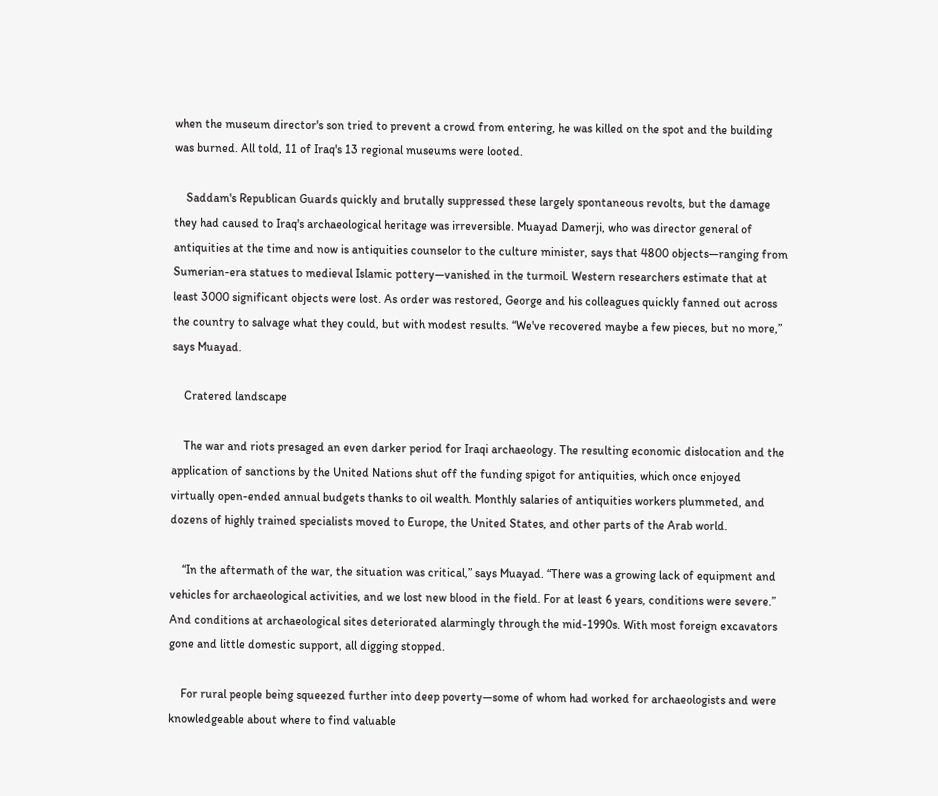when the museum director's son tried to prevent a crowd from entering, he was killed on the spot and the building was burned. All told, 11 of Iraq's 13 regional museums were looted.

    Saddam's Republican Guards quickly and brutally suppressed these largely spontaneous revolts, but the damage they had caused to Iraq's archaeological heritage was irreversible. Muayad Damerji, who was director general of antiquities at the time and now is antiquities counselor to the culture minister, says that 4800 objects—ranging from Sumerian-era statues to medieval Islamic pottery—vanished in the turmoil. Western researchers estimate that at least 3000 significant objects were lost. As order was restored, George and his colleagues quickly fanned out across the country to salvage what they could, but with modest results. “We've recovered maybe a few pieces, but no more,” says Muayad.

    Cratered landscape

    The war and riots presaged an even darker period for Iraqi archaeology. The resulting economic dislocation and the application of sanctions by the United Nations shut off the funding spigot for antiquities, which once enjoyed virtually open-ended annual budgets thanks to oil wealth. Monthly salaries of antiquities workers plummeted, and dozens of highly trained specialists moved to Europe, the United States, and other parts of the Arab world.

    “In the aftermath of the war, the situation was critical,” says Muayad. “There was a growing lack of equipment and vehicles for archaeological activities, and we lost new blood in the field. For at least 6 years, conditions were severe.” And conditions at archaeological sites deteriorated alarmingly through the mid-1990s. With most foreign excavators gone and little domestic support, all digging stopped.

    For rural people being squeezed further into deep poverty—some of whom had worked for archaeologists and were knowledgeable about where to find valuable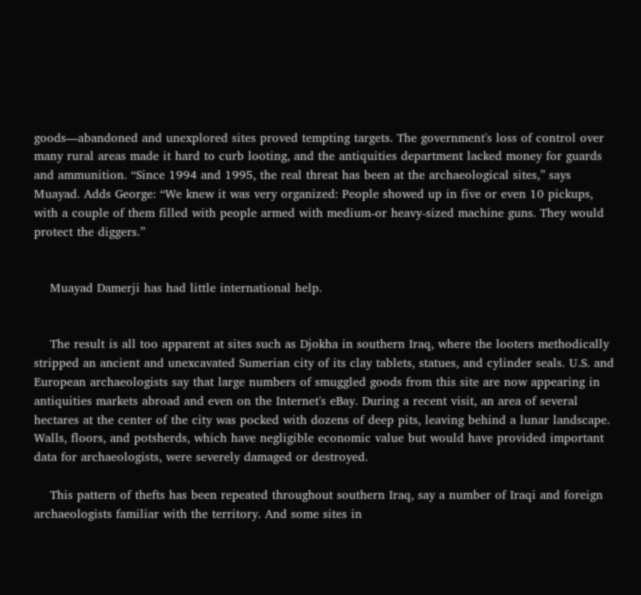goods—abandoned and unexplored sites proved tempting targets. The government's loss of control over many rural areas made it hard to curb looting, and the antiquities department lacked money for guards and ammunition. “Since 1994 and 1995, the real threat has been at the archaeological sites,” says Muayad. Adds George: “We knew it was very organized: People showed up in five or even 10 pickups, with a couple of them filled with people armed with medium-or heavy-sized machine guns. They would protect the diggers.”


    Muayad Damerji has had little international help.


    The result is all too apparent at sites such as Djokha in southern Iraq, where the looters methodically stripped an ancient and unexcavated Sumerian city of its clay tablets, statues, and cylinder seals. U.S. and European archaeologists say that large numbers of smuggled goods from this site are now appearing in antiquities markets abroad and even on the Internet's eBay. During a recent visit, an area of several hectares at the center of the city was pocked with dozens of deep pits, leaving behind a lunar landscape. Walls, floors, and potsherds, which have negligible economic value but would have provided important data for archaeologists, were severely damaged or destroyed.

    This pattern of thefts has been repeated throughout southern Iraq, say a number of Iraqi and foreign archaeologists familiar with the territory. And some sites in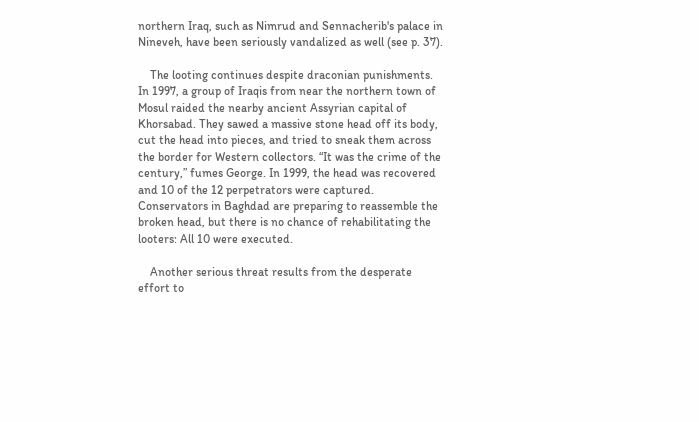northern Iraq, such as Nimrud and Sennacherib's palace in Nineveh, have been seriously vandalized as well (see p. 37).

    The looting continues despite draconian punishments. In 1997, a group of Iraqis from near the northern town of Mosul raided the nearby ancient Assyrian capital of Khorsabad. They sawed a massive stone head off its body, cut the head into pieces, and tried to sneak them across the border for Western collectors. “It was the crime of the century,” fumes George. In 1999, the head was recovered and 10 of the 12 perpetrators were captured. Conservators in Baghdad are preparing to reassemble the broken head, but there is no chance of rehabilitating the looters: All 10 were executed.

    Another serious threat results from the desperate effort to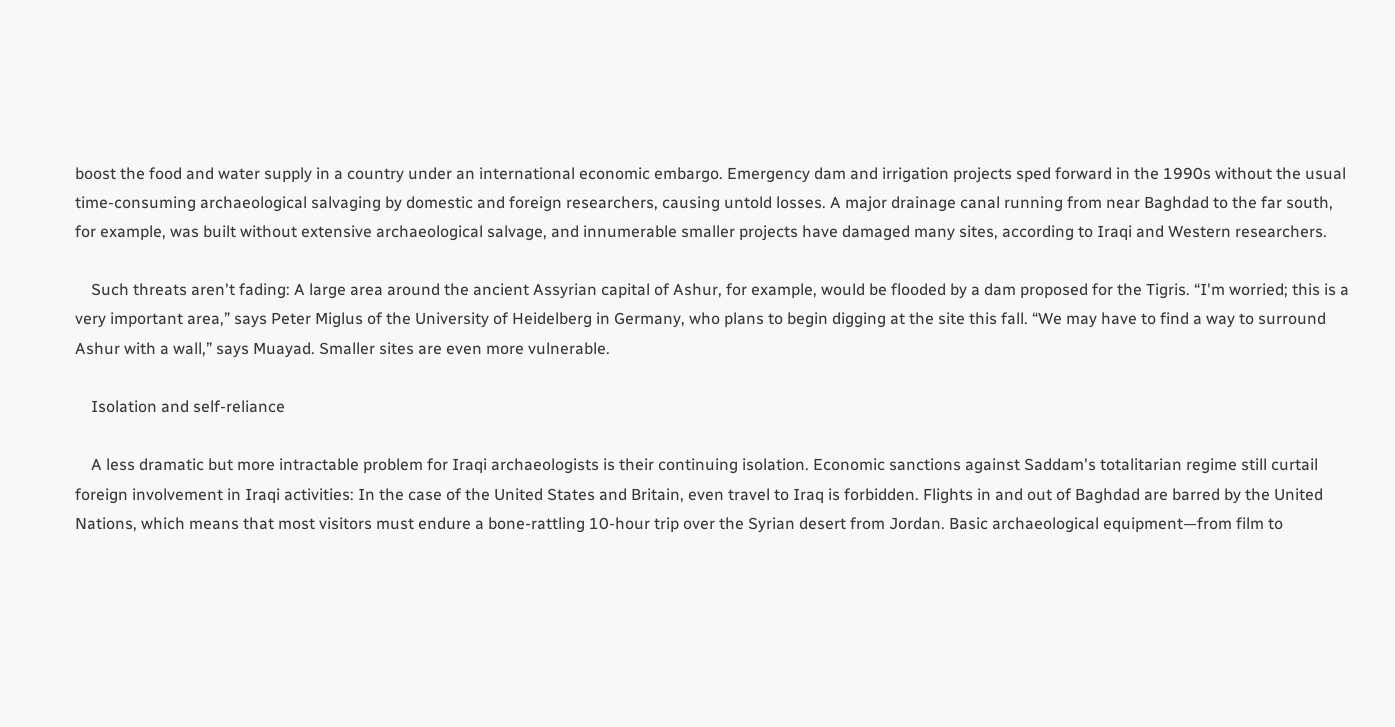boost the food and water supply in a country under an international economic embargo. Emergency dam and irrigation projects sped forward in the 1990s without the usual time-consuming archaeological salvaging by domestic and foreign researchers, causing untold losses. A major drainage canal running from near Baghdad to the far south, for example, was built without extensive archaeological salvage, and innumerable smaller projects have damaged many sites, according to Iraqi and Western researchers.

    Such threats aren't fading: A large area around the ancient Assyrian capital of Ashur, for example, would be flooded by a dam proposed for the Tigris. “I'm worried; this is a very important area,” says Peter Miglus of the University of Heidelberg in Germany, who plans to begin digging at the site this fall. “We may have to find a way to surround Ashur with a wall,” says Muayad. Smaller sites are even more vulnerable.

    Isolation and self-reliance

    A less dramatic but more intractable problem for Iraqi archaeologists is their continuing isolation. Economic sanctions against Saddam's totalitarian regime still curtail foreign involvement in Iraqi activities: In the case of the United States and Britain, even travel to Iraq is forbidden. Flights in and out of Baghdad are barred by the United Nations, which means that most visitors must endure a bone-rattling 10-hour trip over the Syrian desert from Jordan. Basic archaeological equipment—from film to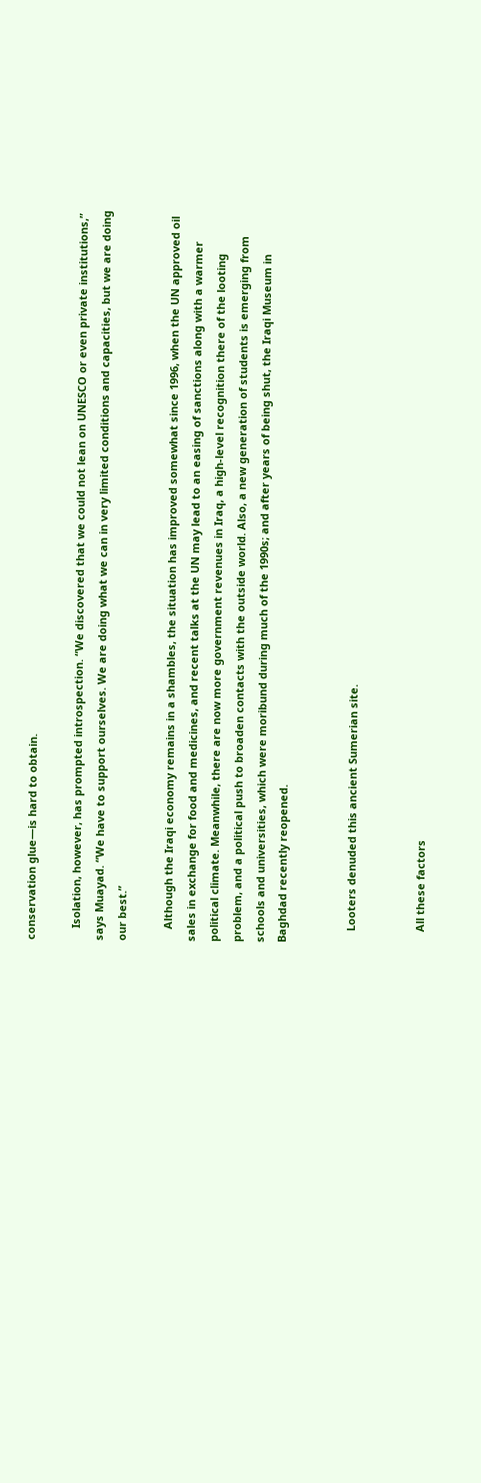conservation glue—is hard to obtain.

    Isolation, however, has prompted introspection. “We discovered that we could not lean on UNESCO or even private institutions,” says Muayad. “We have to support ourselves. We are doing what we can in very limited conditions and capacities, but we are doing our best.”

    Although the Iraqi economy remains in a shambles, the situation has improved somewhat since 1996, when the UN approved oil sales in exchange for food and medicines, and recent talks at the UN may lead to an easing of sanctions along with a warmer political climate. Meanwhile, there are now more government revenues in Iraq, a high-level recognition there of the looting problem, and a political push to broaden contacts with the outside world. Also, a new generation of students is emerging from schools and universities, which were moribund during much of the 1990s; and after years of being shut, the Iraqi Museum in Baghdad recently reopened.


    Looters denuded this ancient Sumerian site.


    All these factors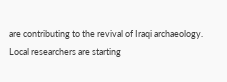are contributing to the revival of Iraqi archaeology. Local researchers are starting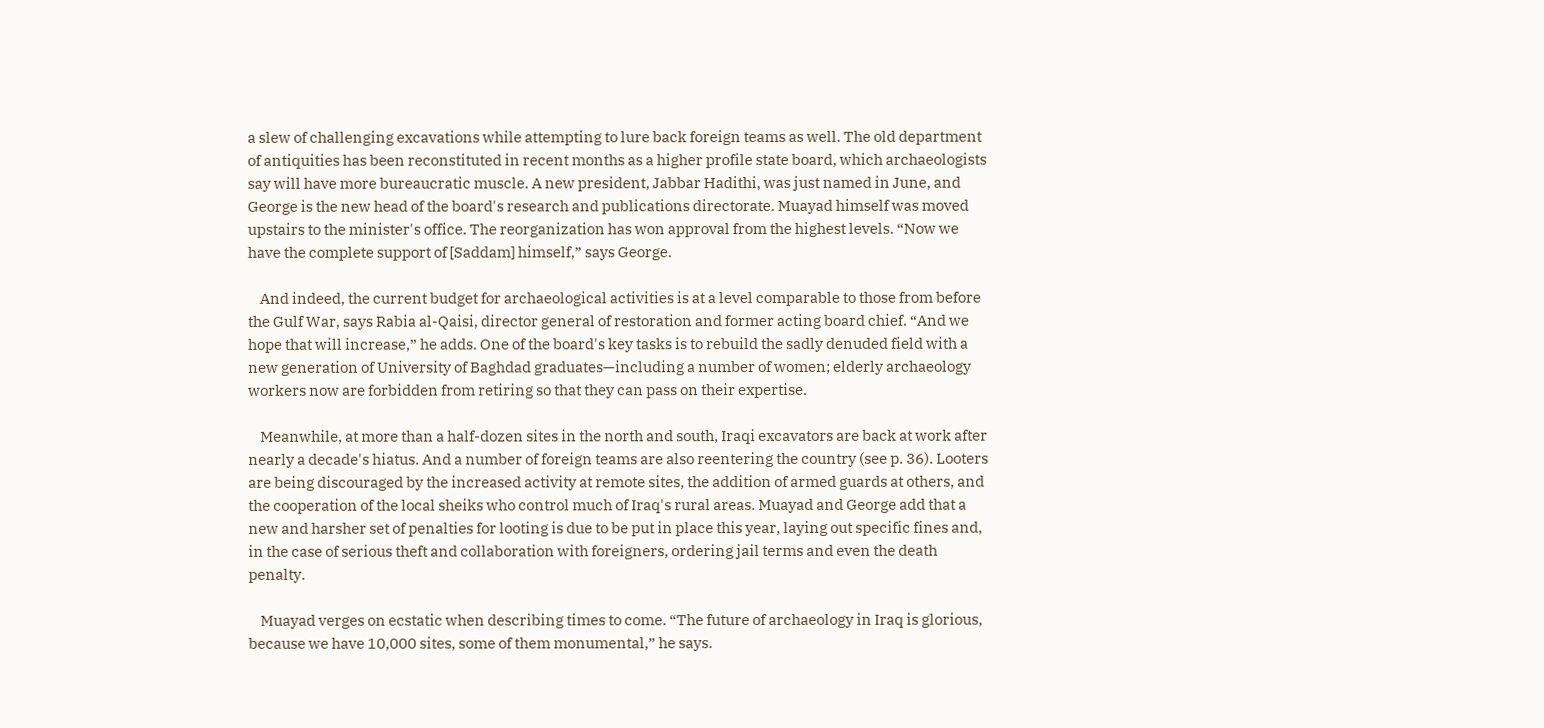a slew of challenging excavations while attempting to lure back foreign teams as well. The old department of antiquities has been reconstituted in recent months as a higher profile state board, which archaeologists say will have more bureaucratic muscle. A new president, Jabbar Hadithi, was just named in June, and George is the new head of the board's research and publications directorate. Muayad himself was moved upstairs to the minister's office. The reorganization has won approval from the highest levels. “Now we have the complete support of [Saddam] himself,” says George.

    And indeed, the current budget for archaeological activities is at a level comparable to those from before the Gulf War, says Rabia al-Qaisi, director general of restoration and former acting board chief. “And we hope that will increase,” he adds. One of the board's key tasks is to rebuild the sadly denuded field with a new generation of University of Baghdad graduates—including a number of women; elderly archaeology workers now are forbidden from retiring so that they can pass on their expertise.

    Meanwhile, at more than a half-dozen sites in the north and south, Iraqi excavators are back at work after nearly a decade's hiatus. And a number of foreign teams are also reentering the country (see p. 36). Looters are being discouraged by the increased activity at remote sites, the addition of armed guards at others, and the cooperation of the local sheiks who control much of Iraq's rural areas. Muayad and George add that a new and harsher set of penalties for looting is due to be put in place this year, laying out specific fines and, in the case of serious theft and collaboration with foreigners, ordering jail terms and even the death penalty.

    Muayad verges on ecstatic when describing times to come. “The future of archaeology in Iraq is glorious, because we have 10,000 sites, some of them monumental,” he says.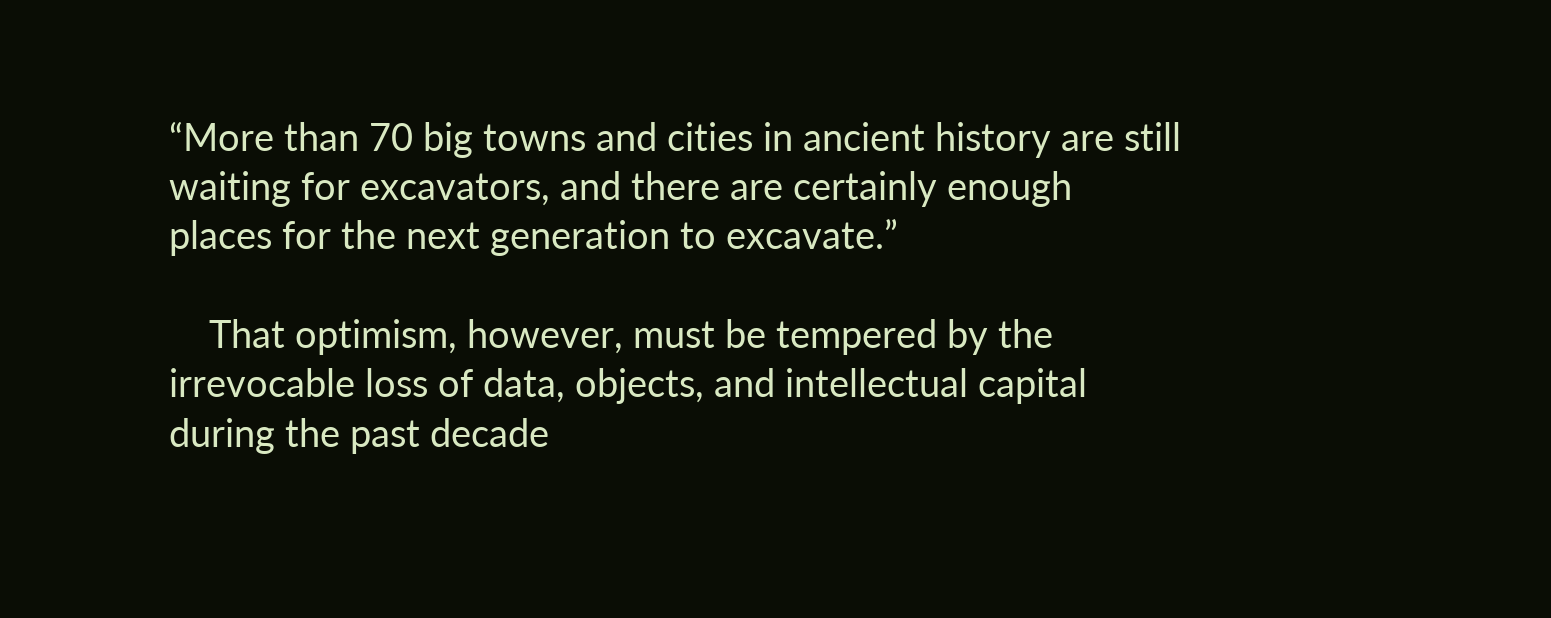“More than 70 big towns and cities in ancient history are still waiting for excavators, and there are certainly enough places for the next generation to excavate.”

    That optimism, however, must be tempered by the irrevocable loss of data, objects, and intellectual capital during the past decade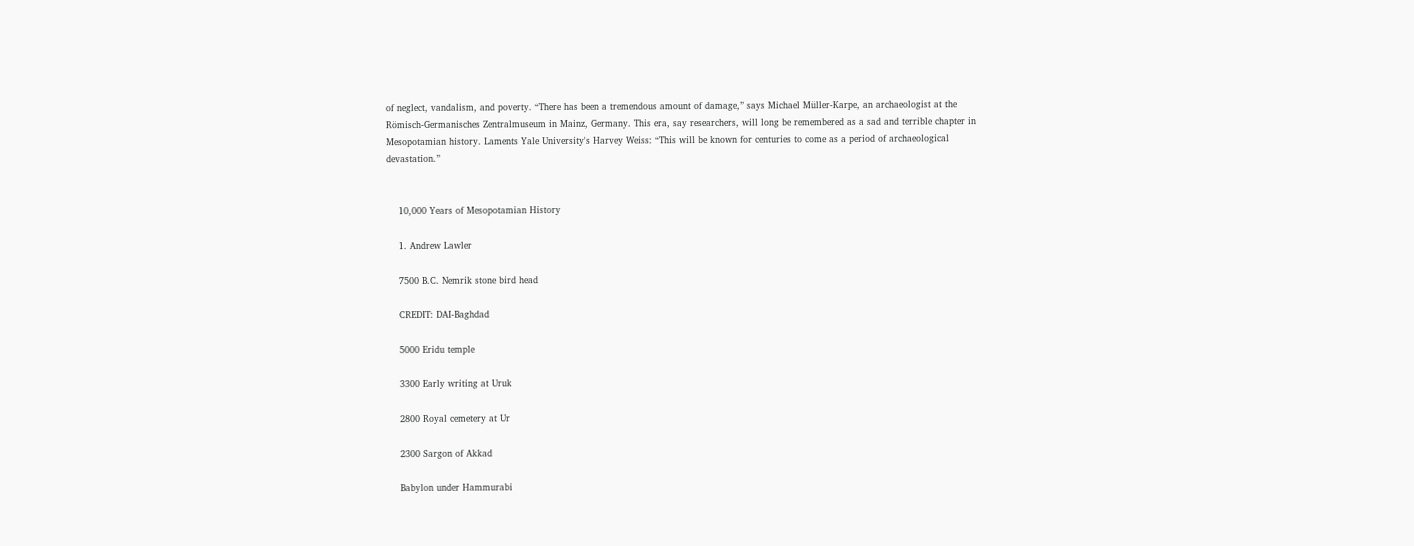of neglect, vandalism, and poverty. “There has been a tremendous amount of damage,” says Michael Müller-Karpe, an archaeologist at the Römisch-Germanisches Zentralmuseum in Mainz, Germany. This era, say researchers, will long be remembered as a sad and terrible chapter in Mesopotamian history. Laments Yale University's Harvey Weiss: “This will be known for centuries to come as a period of archaeological devastation.”


    10,000 Years of Mesopotamian History

    1. Andrew Lawler

    7500 B.C. Nemrik stone bird head

    CREDIT: DAI-Baghdad

    5000 Eridu temple

    3300 Early writing at Uruk

    2800 Royal cemetery at Ur

    2300 Sargon of Akkad

    Babylon under Hammurabi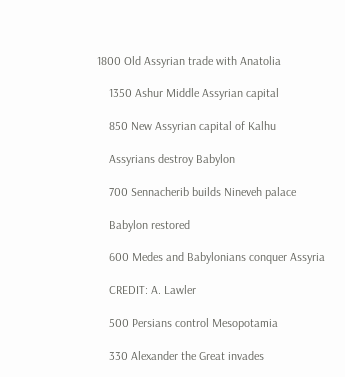1800 Old Assyrian trade with Anatolia

    1350 Ashur Middle Assyrian capital

    850 New Assyrian capital of Kalhu

    Assyrians destroy Babylon

    700 Sennacherib builds Nineveh palace

    Babylon restored

    600 Medes and Babylonians conquer Assyria

    CREDIT: A. Lawler

    500 Persians control Mesopotamia

    330 Alexander the Great invades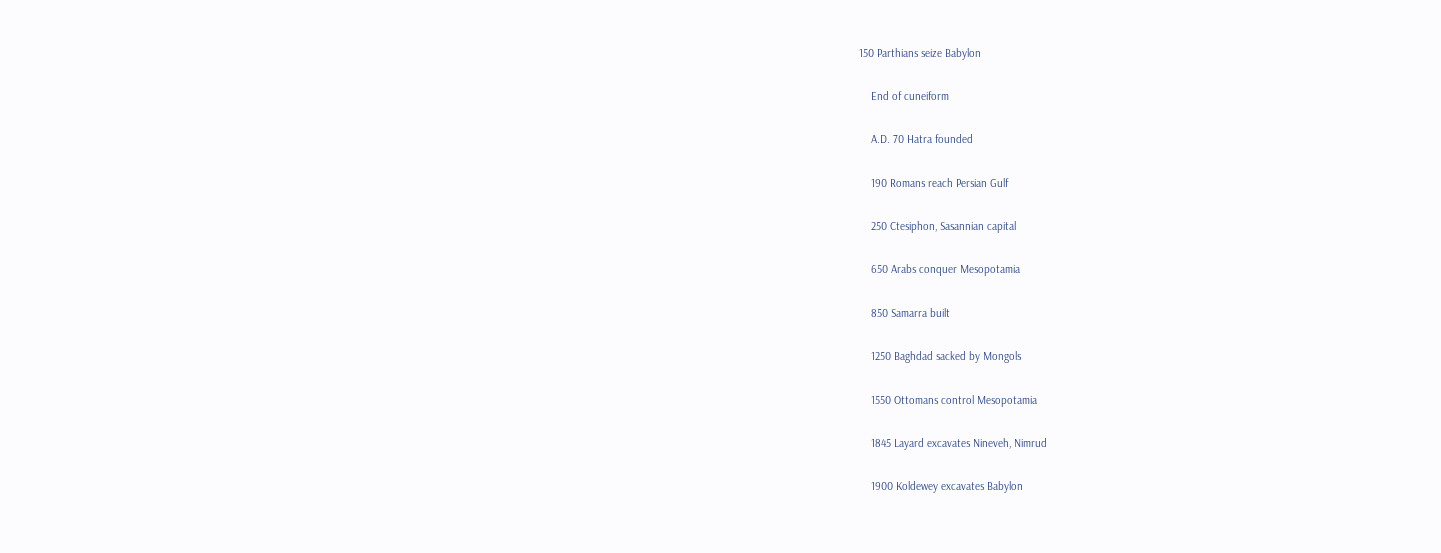150 Parthians seize Babylon

    End of cuneiform

    A.D. 70 Hatra founded

    190 Romans reach Persian Gulf

    250 Ctesiphon, Sasannian capital

    650 Arabs conquer Mesopotamia

    850 Samarra built

    1250 Baghdad sacked by Mongols

    1550 Ottomans control Mesopotamia

    1845 Layard excavates Nineveh, Nimrud

    1900 Koldewey excavates Babylon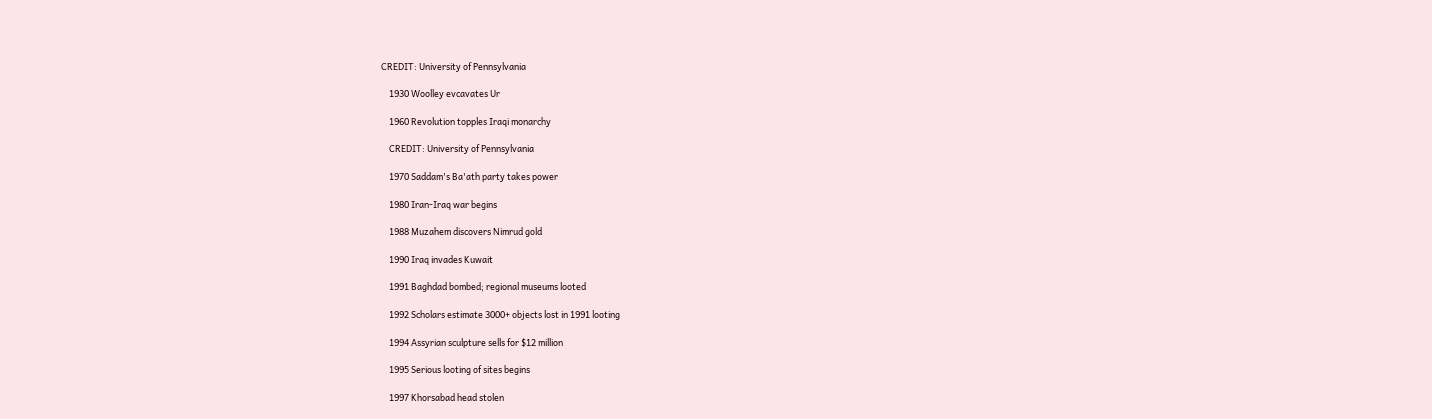CREDIT: University of Pennsylvania

    1930 Woolley evcavates Ur

    1960 Revolution topples Iraqi monarchy

    CREDIT: University of Pennsylvania

    1970 Saddam's Ba'ath party takes power

    1980 Iran-Iraq war begins

    1988 Muzahem discovers Nimrud gold

    1990 Iraq invades Kuwait

    1991 Baghdad bombed; regional museums looted

    1992 Scholars estimate 3000+ objects lost in 1991 looting

    1994 Assyrian sculpture sells for $12 million

    1995 Serious looting of sites begins

    1997 Khorsabad head stolen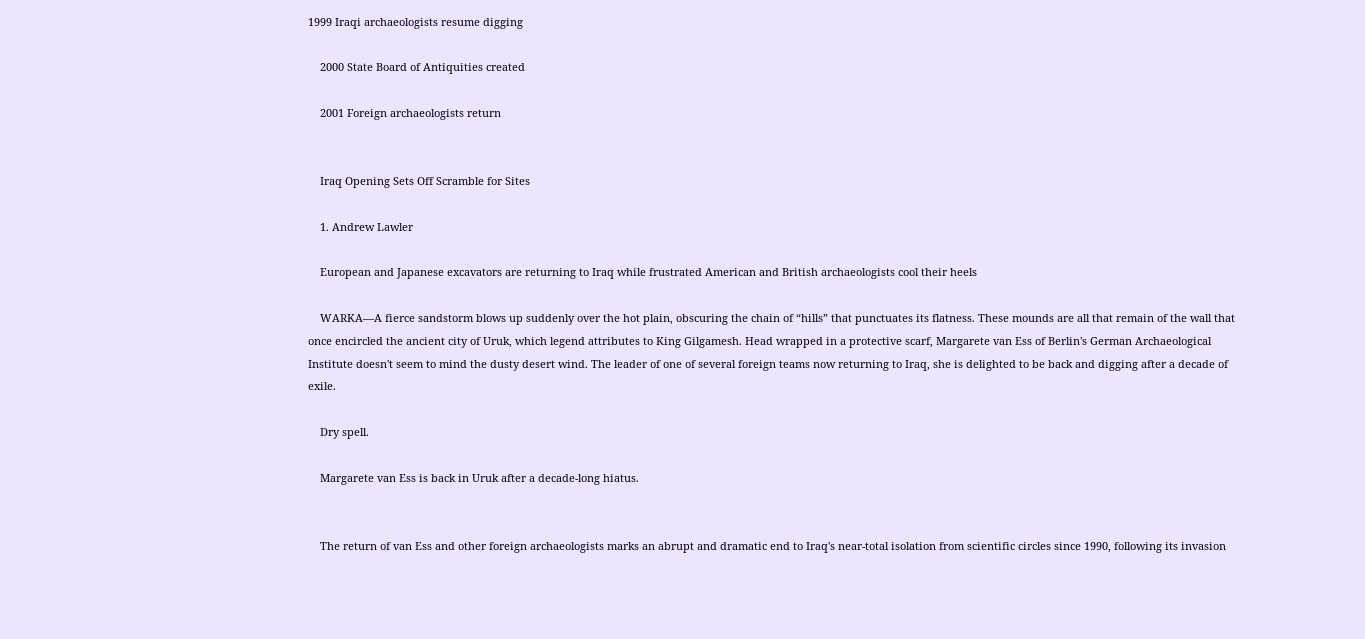1999 Iraqi archaeologists resume digging

    2000 State Board of Antiquities created

    2001 Foreign archaeologists return


    Iraq Opening Sets Off Scramble for Sites

    1. Andrew Lawler

    European and Japanese excavators are returning to Iraq while frustrated American and British archaeologists cool their heels

    WARKA—A fierce sandstorm blows up suddenly over the hot plain, obscuring the chain of “hills” that punctuates its flatness. These mounds are all that remain of the wall that once encircled the ancient city of Uruk, which legend attributes to King Gilgamesh. Head wrapped in a protective scarf, Margarete van Ess of Berlin's German Archaeological Institute doesn't seem to mind the dusty desert wind. The leader of one of several foreign teams now returning to Iraq, she is delighted to be back and digging after a decade of exile.

    Dry spell.

    Margarete van Ess is back in Uruk after a decade-long hiatus.


    The return of van Ess and other foreign archaeologists marks an abrupt and dramatic end to Iraq's near-total isolation from scientific circles since 1990, following its invasion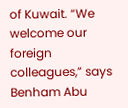of Kuwait. “We welcome our foreign colleagues,” says Benham Abu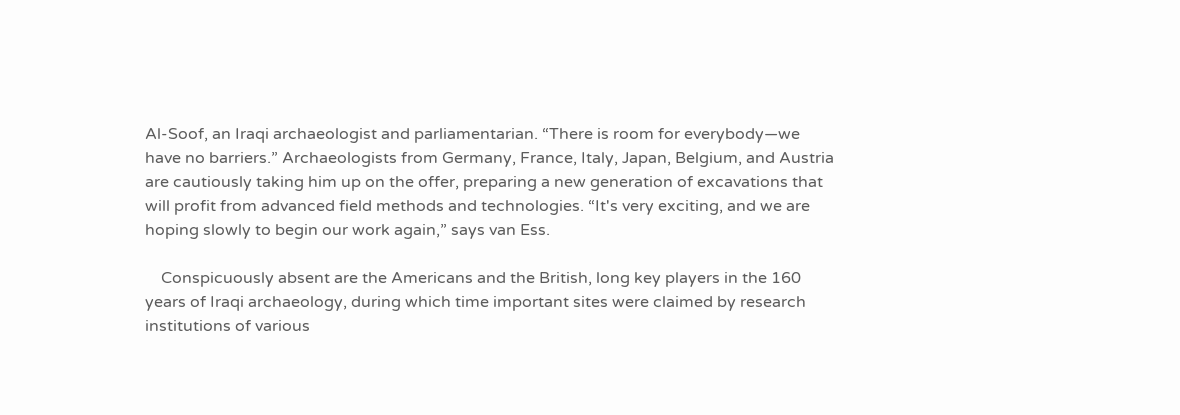Al-Soof, an Iraqi archaeologist and parliamentarian. “There is room for everybody—we have no barriers.” Archaeologists from Germany, France, Italy, Japan, Belgium, and Austria are cautiously taking him up on the offer, preparing a new generation of excavations that will profit from advanced field methods and technologies. “It's very exciting, and we are hoping slowly to begin our work again,” says van Ess.

    Conspicuously absent are the Americans and the British, long key players in the 160 years of Iraqi archaeology, during which time important sites were claimed by research institutions of various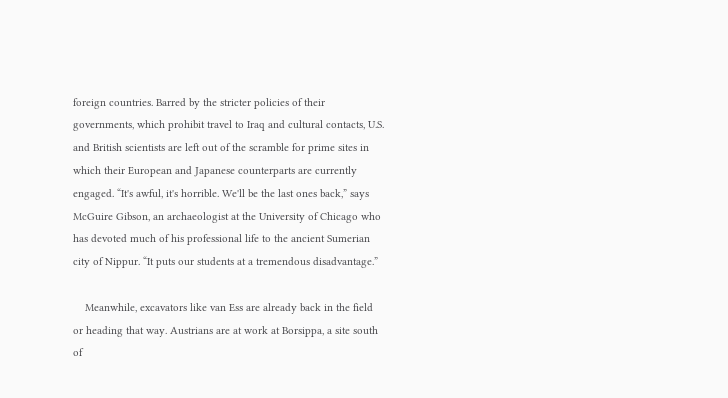foreign countries. Barred by the stricter policies of their governments, which prohibit travel to Iraq and cultural contacts, U.S. and British scientists are left out of the scramble for prime sites in which their European and Japanese counterparts are currently engaged. “It's awful, it's horrible. We'll be the last ones back,” says McGuire Gibson, an archaeologist at the University of Chicago who has devoted much of his professional life to the ancient Sumerian city of Nippur. “It puts our students at a tremendous disadvantage.”

    Meanwhile, excavators like van Ess are already back in the field or heading that way. Austrians are at work at Borsippa, a site south of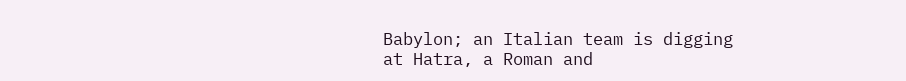Babylon; an Italian team is digging at Hatra, a Roman and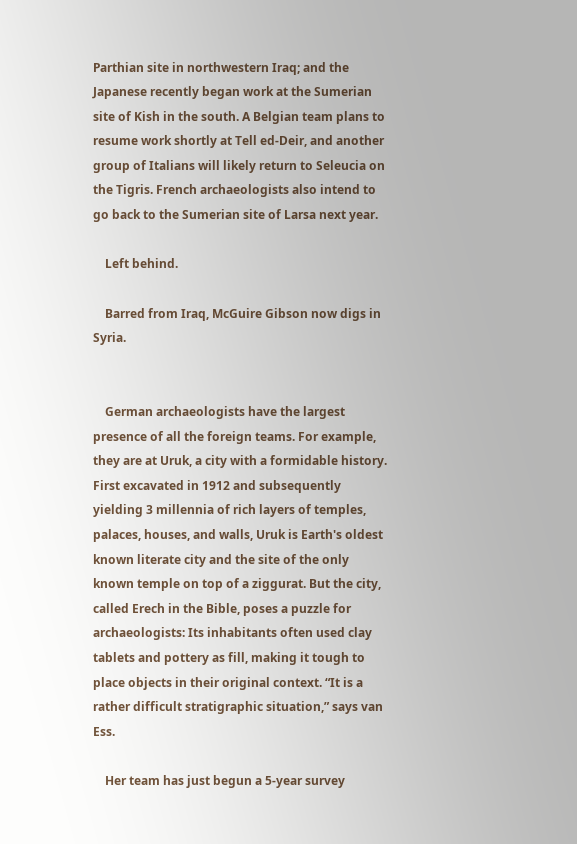Parthian site in northwestern Iraq; and the Japanese recently began work at the Sumerian site of Kish in the south. A Belgian team plans to resume work shortly at Tell ed-Deir, and another group of Italians will likely return to Seleucia on the Tigris. French archaeologists also intend to go back to the Sumerian site of Larsa next year.

    Left behind.

    Barred from Iraq, McGuire Gibson now digs in Syria.


    German archaeologists have the largest presence of all the foreign teams. For example, they are at Uruk, a city with a formidable history. First excavated in 1912 and subsequently yielding 3 millennia of rich layers of temples, palaces, houses, and walls, Uruk is Earth's oldest known literate city and the site of the only known temple on top of a ziggurat. But the city, called Erech in the Bible, poses a puzzle for archaeologists: Its inhabitants often used clay tablets and pottery as fill, making it tough to place objects in their original context. “It is a rather difficult stratigraphic situation,” says van Ess.

    Her team has just begun a 5-year survey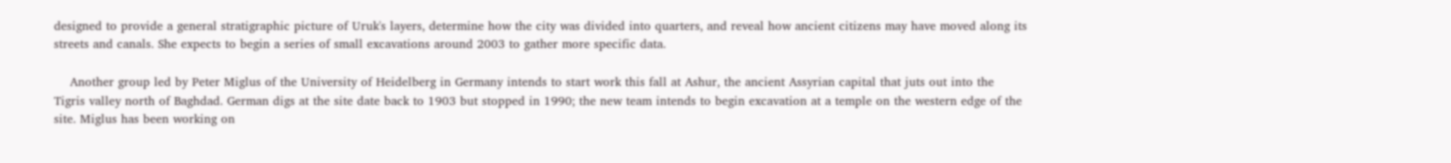designed to provide a general stratigraphic picture of Uruk's layers, determine how the city was divided into quarters, and reveal how ancient citizens may have moved along its streets and canals. She expects to begin a series of small excavations around 2003 to gather more specific data.

    Another group led by Peter Miglus of the University of Heidelberg in Germany intends to start work this fall at Ashur, the ancient Assyrian capital that juts out into the Tigris valley north of Baghdad. German digs at the site date back to 1903 but stopped in 1990; the new team intends to begin excavation at a temple on the western edge of the site. Miglus has been working on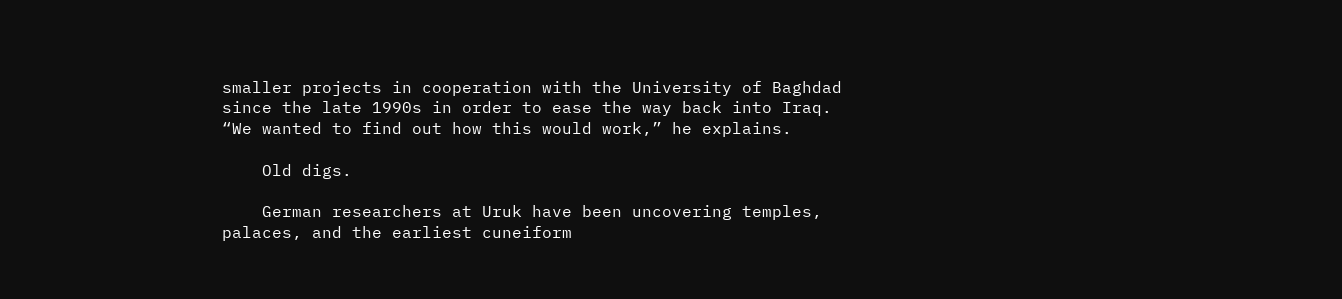smaller projects in cooperation with the University of Baghdad since the late 1990s in order to ease the way back into Iraq. “We wanted to find out how this would work,” he explains.

    Old digs.

    German researchers at Uruk have been uncovering temples, palaces, and the earliest cuneiform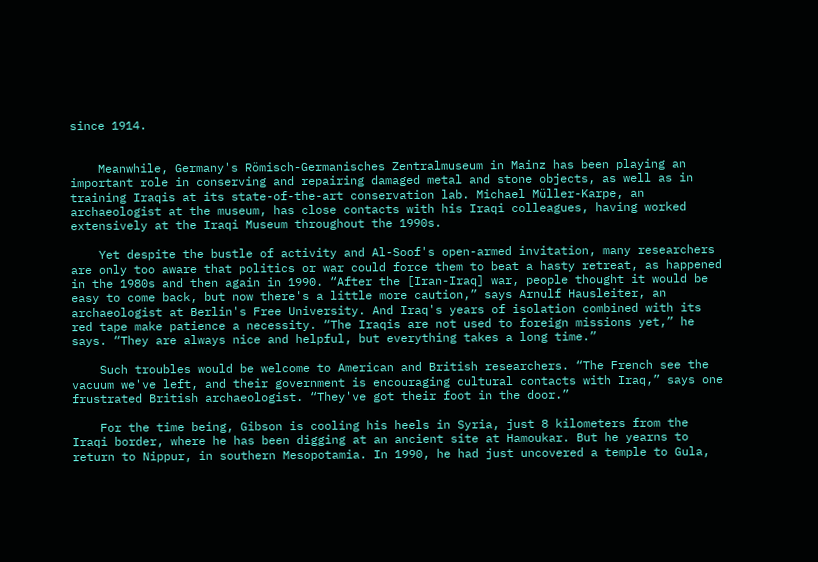since 1914.


    Meanwhile, Germany's Römisch-Germanisches Zentralmuseum in Mainz has been playing an important role in conserving and repairing damaged metal and stone objects, as well as in training Iraqis at its state-of-the-art conservation lab. Michael Müller-Karpe, an archaeologist at the museum, has close contacts with his Iraqi colleagues, having worked extensively at the Iraqi Museum throughout the 1990s.

    Yet despite the bustle of activity and Al-Soof's open-armed invitation, many researchers are only too aware that politics or war could force them to beat a hasty retreat, as happened in the 1980s and then again in 1990. “After the [Iran-Iraq] war, people thought it would be easy to come back, but now there's a little more caution,” says Arnulf Hausleiter, an archaeologist at Berlin's Free University. And Iraq's years of isolation combined with its red tape make patience a necessity. “The Iraqis are not used to foreign missions yet,” he says. “They are always nice and helpful, but everything takes a long time.”

    Such troubles would be welcome to American and British researchers. “The French see the vacuum we've left, and their government is encouraging cultural contacts with Iraq,” says one frustrated British archaeologist. “They've got their foot in the door.”

    For the time being, Gibson is cooling his heels in Syria, just 8 kilometers from the Iraqi border, where he has been digging at an ancient site at Hamoukar. But he yearns to return to Nippur, in southern Mesopotamia. In 1990, he had just uncovered a temple to Gula,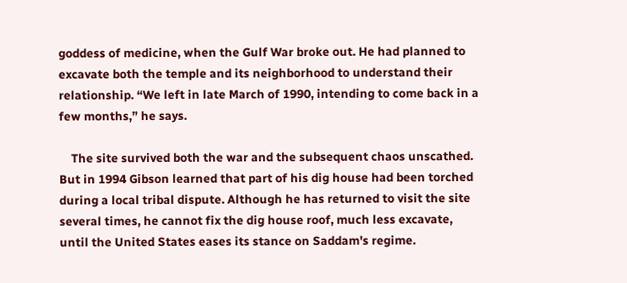goddess of medicine, when the Gulf War broke out. He had planned to excavate both the temple and its neighborhood to understand their relationship. “We left in late March of 1990, intending to come back in a few months,” he says.

    The site survived both the war and the subsequent chaos unscathed. But in 1994 Gibson learned that part of his dig house had been torched during a local tribal dispute. Although he has returned to visit the site several times, he cannot fix the dig house roof, much less excavate, until the United States eases its stance on Saddam's regime.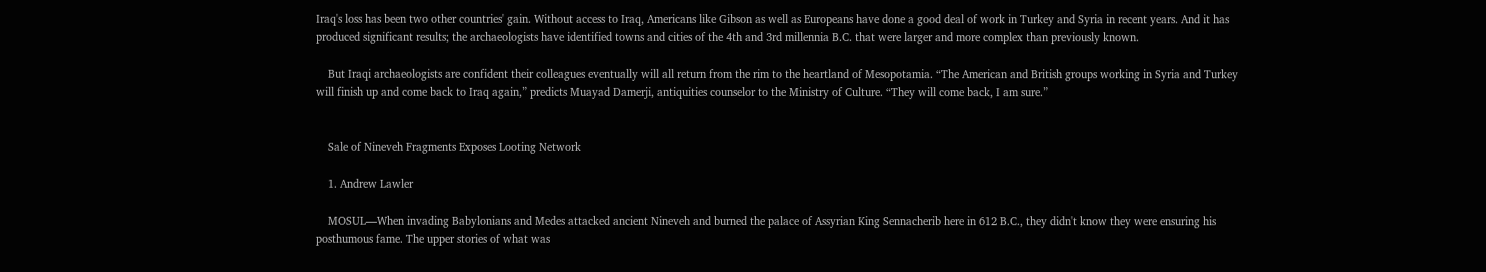Iraq's loss has been two other countries' gain. Without access to Iraq, Americans like Gibson as well as Europeans have done a good deal of work in Turkey and Syria in recent years. And it has produced significant results; the archaeologists have identified towns and cities of the 4th and 3rd millennia B.C. that were larger and more complex than previously known.

    But Iraqi archaeologists are confident their colleagues eventually will all return from the rim to the heartland of Mesopotamia. “The American and British groups working in Syria and Turkey will finish up and come back to Iraq again,” predicts Muayad Damerji, antiquities counselor to the Ministry of Culture. “They will come back, I am sure.”


    Sale of Nineveh Fragments Exposes Looting Network

    1. Andrew Lawler

    MOSUL—When invading Babylonians and Medes attacked ancient Nineveh and burned the palace of Assyrian King Sennacherib here in 612 B.C., they didn't know they were ensuring his posthumous fame. The upper stories of what was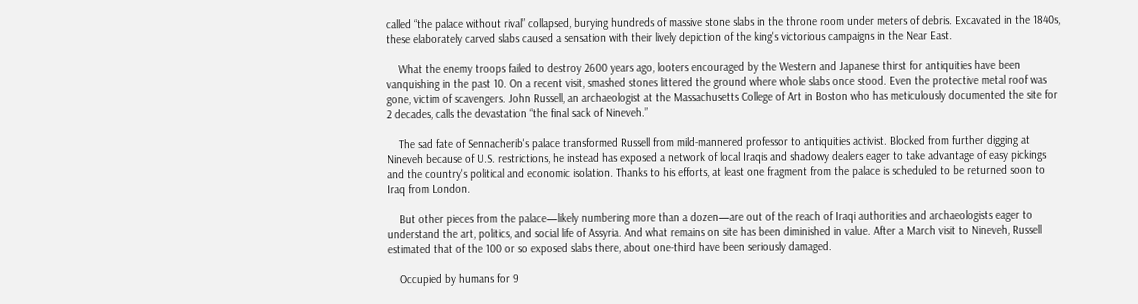called “the palace without rival” collapsed, burying hundreds of massive stone slabs in the throne room under meters of debris. Excavated in the 1840s, these elaborately carved slabs caused a sensation with their lively depiction of the king's victorious campaigns in the Near East.

    What the enemy troops failed to destroy 2600 years ago, looters encouraged by the Western and Japanese thirst for antiquities have been vanquishing in the past 10. On a recent visit, smashed stones littered the ground where whole slabs once stood. Even the protective metal roof was gone, victim of scavengers. John Russell, an archaeologist at the Massachusetts College of Art in Boston who has meticulously documented the site for 2 decades, calls the devastation “the final sack of Nineveh.”

    The sad fate of Sennacherib's palace transformed Russell from mild-mannered professor to antiquities activist. Blocked from further digging at Nineveh because of U.S. restrictions, he instead has exposed a network of local Iraqis and shadowy dealers eager to take advantage of easy pickings and the country's political and economic isolation. Thanks to his efforts, at least one fragment from the palace is scheduled to be returned soon to Iraq from London.

    But other pieces from the palace—likely numbering more than a dozen—are out of the reach of Iraqi authorities and archaeologists eager to understand the art, politics, and social life of Assyria. And what remains on site has been diminished in value. After a March visit to Nineveh, Russell estimated that of the 100 or so exposed slabs there, about one-third have been seriously damaged.

    Occupied by humans for 9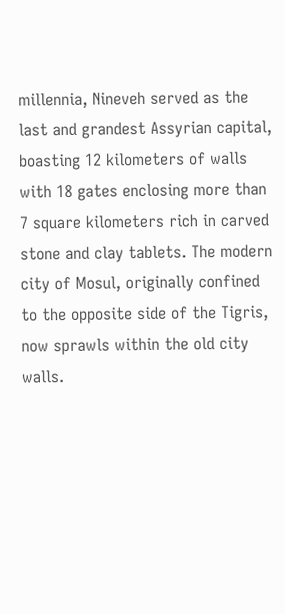millennia, Nineveh served as the last and grandest Assyrian capital, boasting 12 kilometers of walls with 18 gates enclosing more than 7 square kilometers rich in carved stone and clay tablets. The modern city of Mosul, originally confined to the opposite side of the Tigris, now sprawls within the old city walls.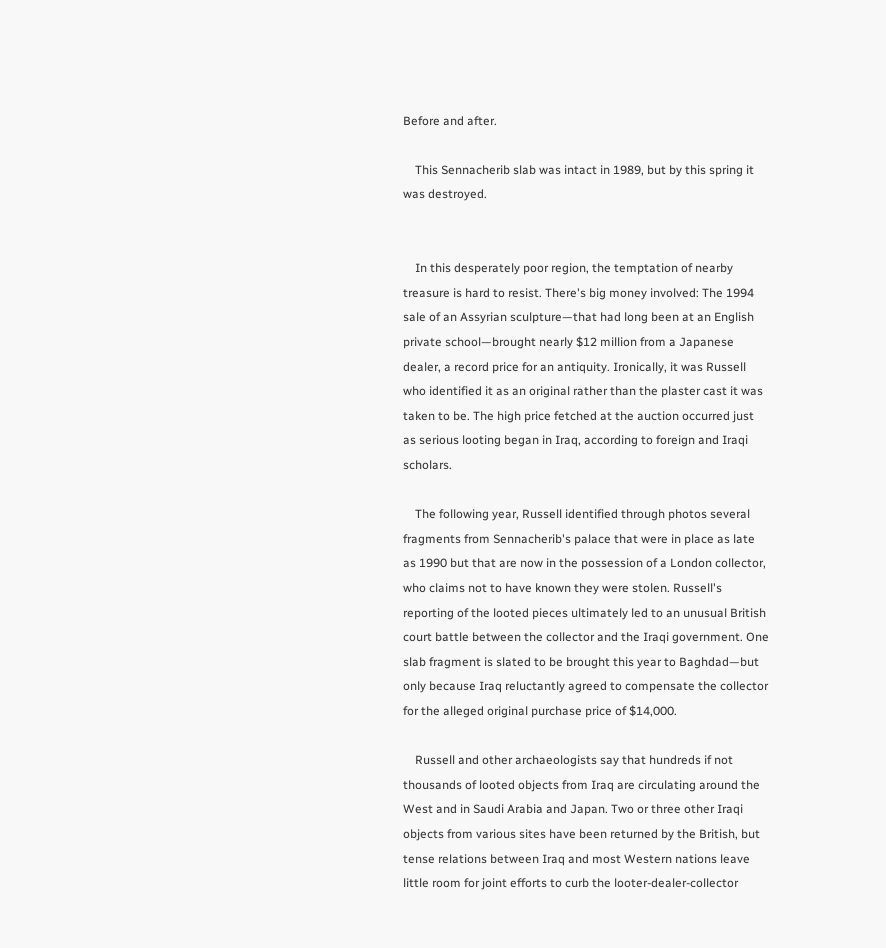Before and after.

    This Sennacherib slab was intact in 1989, but by this spring it was destroyed.


    In this desperately poor region, the temptation of nearby treasure is hard to resist. There's big money involved: The 1994 sale of an Assyrian sculpture—that had long been at an English private school—brought nearly $12 million from a Japanese dealer, a record price for an antiquity. Ironically, it was Russell who identified it as an original rather than the plaster cast it was taken to be. The high price fetched at the auction occurred just as serious looting began in Iraq, according to foreign and Iraqi scholars.

    The following year, Russell identified through photos several fragments from Sennacherib's palace that were in place as late as 1990 but that are now in the possession of a London collector, who claims not to have known they were stolen. Russell's reporting of the looted pieces ultimately led to an unusual British court battle between the collector and the Iraqi government. One slab fragment is slated to be brought this year to Baghdad—but only because Iraq reluctantly agreed to compensate the collector for the alleged original purchase price of $14,000.

    Russell and other archaeologists say that hundreds if not thousands of looted objects from Iraq are circulating around the West and in Saudi Arabia and Japan. Two or three other Iraqi objects from various sites have been returned by the British, but tense relations between Iraq and most Western nations leave little room for joint efforts to curb the looter-dealer-collector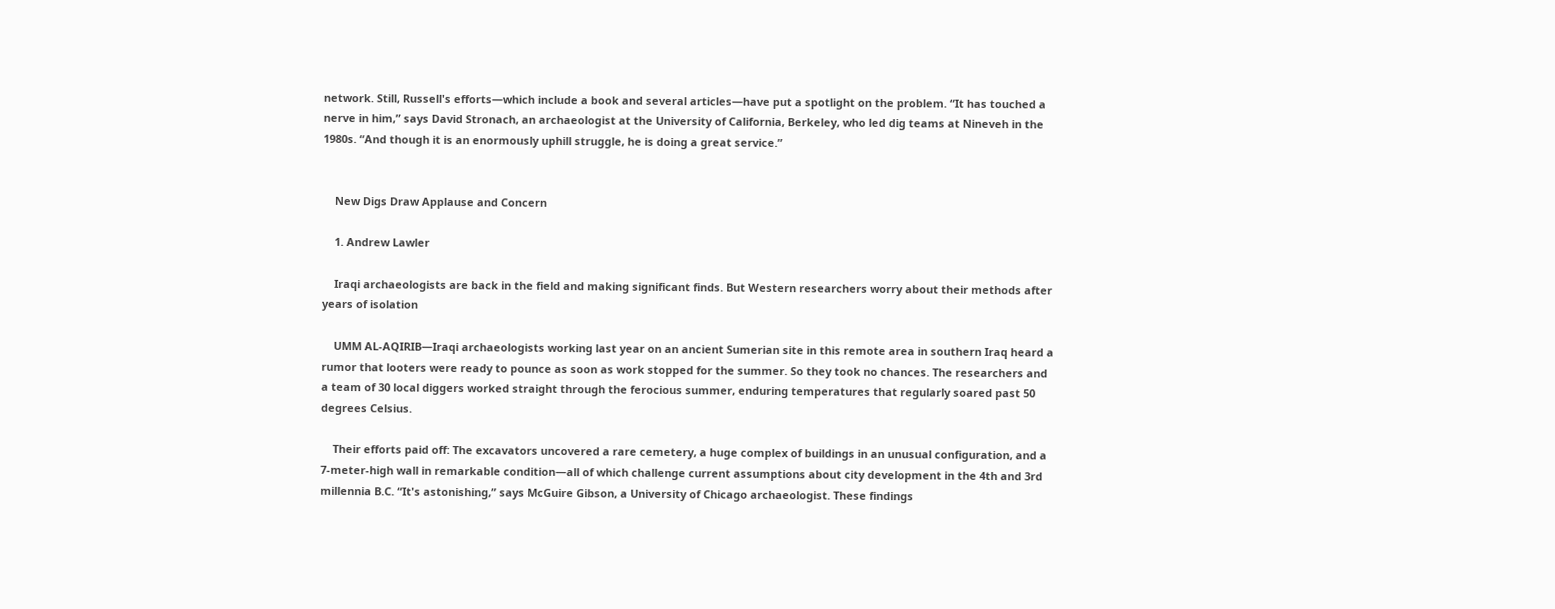network. Still, Russell's efforts—which include a book and several articles—have put a spotlight on the problem. “It has touched a nerve in him,” says David Stronach, an archaeologist at the University of California, Berkeley, who led dig teams at Nineveh in the 1980s. “And though it is an enormously uphill struggle, he is doing a great service.”


    New Digs Draw Applause and Concern

    1. Andrew Lawler

    Iraqi archaeologists are back in the field and making significant finds. But Western researchers worry about their methods after years of isolation

    UMM AL-AQIRIB—Iraqi archaeologists working last year on an ancient Sumerian site in this remote area in southern Iraq heard a rumor that looters were ready to pounce as soon as work stopped for the summer. So they took no chances. The researchers and a team of 30 local diggers worked straight through the ferocious summer, enduring temperatures that regularly soared past 50 degrees Celsius.

    Their efforts paid off: The excavators uncovered a rare cemetery, a huge complex of buildings in an unusual configuration, and a 7-meter-high wall in remarkable condition—all of which challenge current assumptions about city development in the 4th and 3rd millennia B.C. “It's astonishing,” says McGuire Gibson, a University of Chicago archaeologist. These findings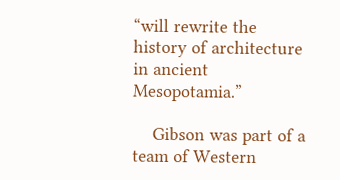“will rewrite the history of architecture in ancient Mesopotamia.”

    Gibson was part of a team of Western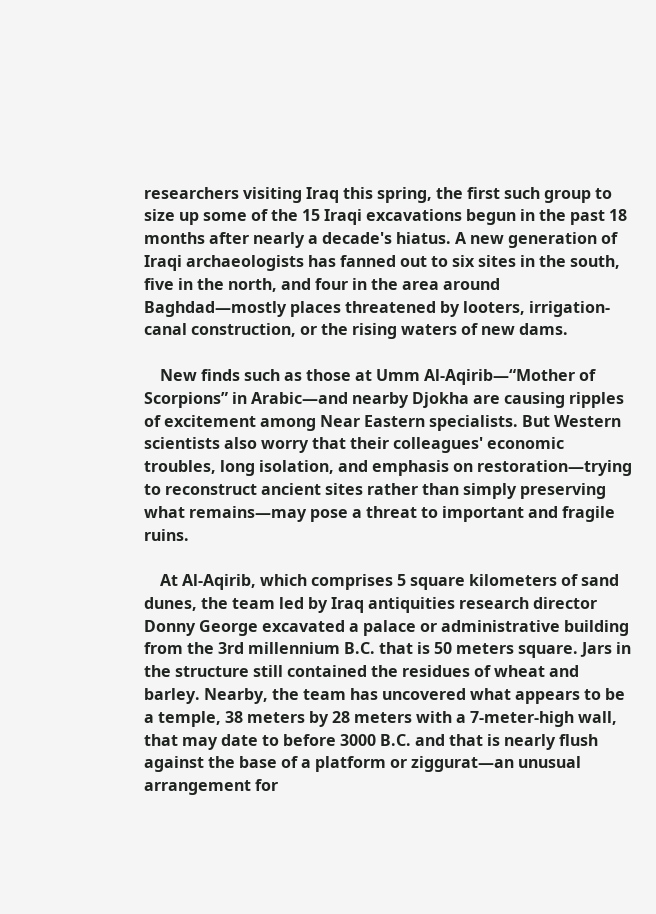researchers visiting Iraq this spring, the first such group to size up some of the 15 Iraqi excavations begun in the past 18 months after nearly a decade's hiatus. A new generation of Iraqi archaeologists has fanned out to six sites in the south, five in the north, and four in the area around Baghdad—mostly places threatened by looters, irrigation-canal construction, or the rising waters of new dams.

    New finds such as those at Umm Al-Aqirib—“Mother of Scorpions” in Arabic—and nearby Djokha are causing ripples of excitement among Near Eastern specialists. But Western scientists also worry that their colleagues' economic troubles, long isolation, and emphasis on restoration—trying to reconstruct ancient sites rather than simply preserving what remains—may pose a threat to important and fragile ruins.

    At Al-Aqirib, which comprises 5 square kilometers of sand dunes, the team led by Iraq antiquities research director Donny George excavated a palace or administrative building from the 3rd millennium B.C. that is 50 meters square. Jars in the structure still contained the residues of wheat and barley. Nearby, the team has uncovered what appears to be a temple, 38 meters by 28 meters with a 7-meter-high wall, that may date to before 3000 B.C. and that is nearly flush against the base of a platform or ziggurat—an unusual arrangement for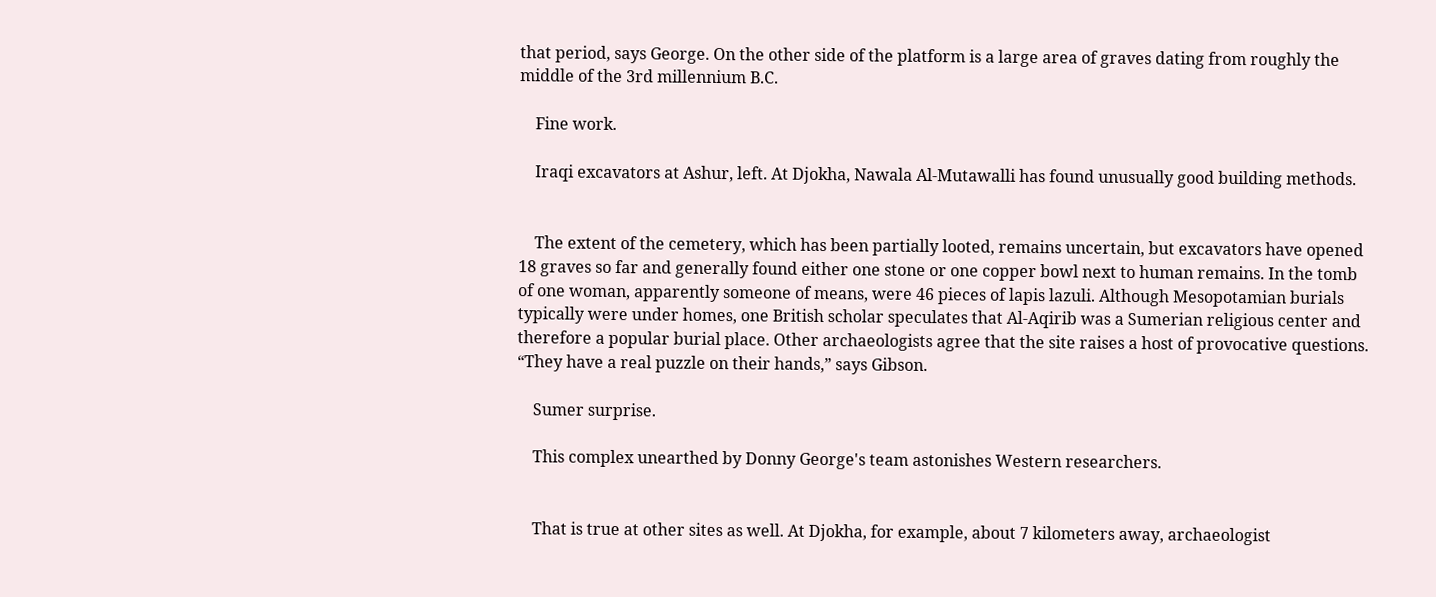that period, says George. On the other side of the platform is a large area of graves dating from roughly the middle of the 3rd millennium B.C.

    Fine work.

    Iraqi excavators at Ashur, left. At Djokha, Nawala Al-Mutawalli has found unusually good building methods.


    The extent of the cemetery, which has been partially looted, remains uncertain, but excavators have opened 18 graves so far and generally found either one stone or one copper bowl next to human remains. In the tomb of one woman, apparently someone of means, were 46 pieces of lapis lazuli. Although Mesopotamian burials typically were under homes, one British scholar speculates that Al-Aqirib was a Sumerian religious center and therefore a popular burial place. Other archaeologists agree that the site raises a host of provocative questions. “They have a real puzzle on their hands,” says Gibson.

    Sumer surprise.

    This complex unearthed by Donny George's team astonishes Western researchers.


    That is true at other sites as well. At Djokha, for example, about 7 kilometers away, archaeologist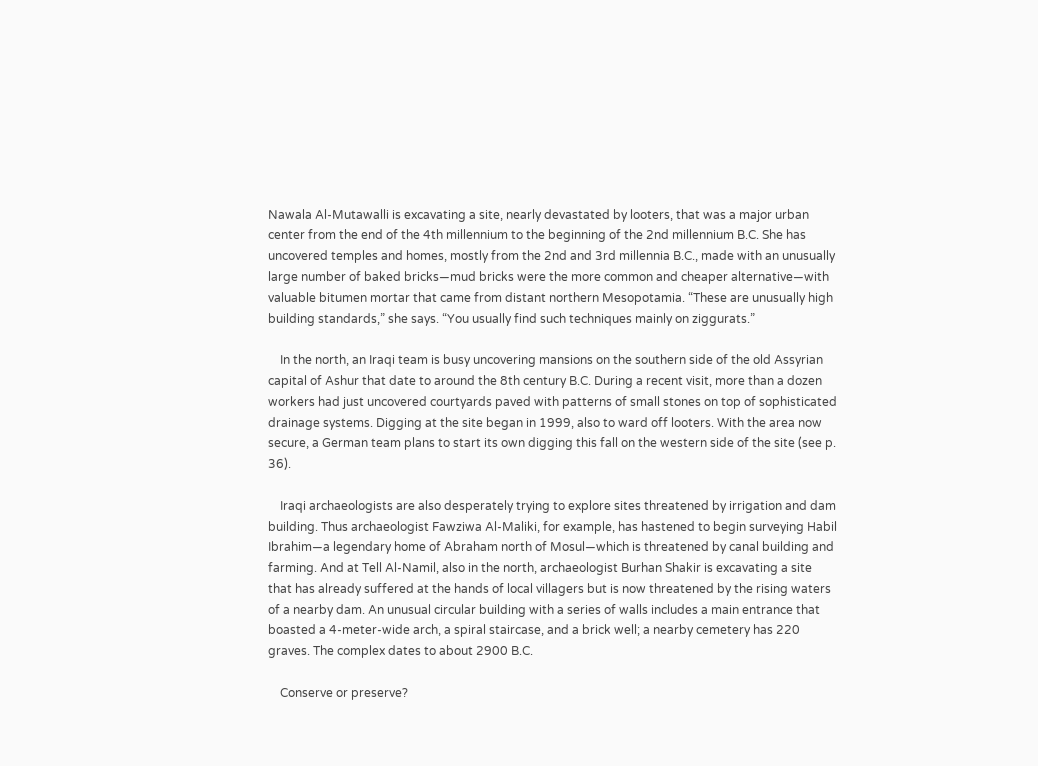Nawala Al-Mutawalli is excavating a site, nearly devastated by looters, that was a major urban center from the end of the 4th millennium to the beginning of the 2nd millennium B.C. She has uncovered temples and homes, mostly from the 2nd and 3rd millennia B.C., made with an unusually large number of baked bricks—mud bricks were the more common and cheaper alternative—with valuable bitumen mortar that came from distant northern Mesopotamia. “These are unusually high building standards,” she says. “You usually find such techniques mainly on ziggurats.”

    In the north, an Iraqi team is busy uncovering mansions on the southern side of the old Assyrian capital of Ashur that date to around the 8th century B.C. During a recent visit, more than a dozen workers had just uncovered courtyards paved with patterns of small stones on top of sophisticated drainage systems. Digging at the site began in 1999, also to ward off looters. With the area now secure, a German team plans to start its own digging this fall on the western side of the site (see p. 36).

    Iraqi archaeologists are also desperately trying to explore sites threatened by irrigation and dam building. Thus archaeologist Fawziwa Al-Maliki, for example, has hastened to begin surveying Habil Ibrahim—a legendary home of Abraham north of Mosul—which is threatened by canal building and farming. And at Tell Al-Namil, also in the north, archaeologist Burhan Shakir is excavating a site that has already suffered at the hands of local villagers but is now threatened by the rising waters of a nearby dam. An unusual circular building with a series of walls includes a main entrance that boasted a 4-meter-wide arch, a spiral staircase, and a brick well; a nearby cemetery has 220 graves. The complex dates to about 2900 B.C.

    Conserve or preserve?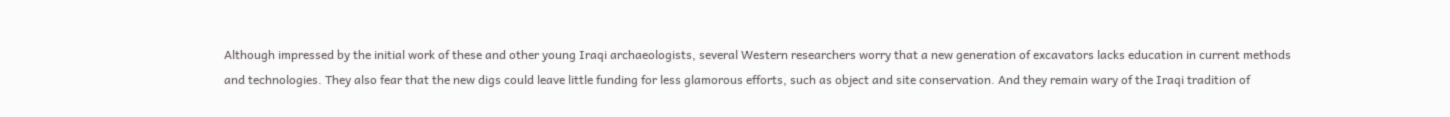Although impressed by the initial work of these and other young Iraqi archaeologists, several Western researchers worry that a new generation of excavators lacks education in current methods and technologies. They also fear that the new digs could leave little funding for less glamorous efforts, such as object and site conservation. And they remain wary of the Iraqi tradition of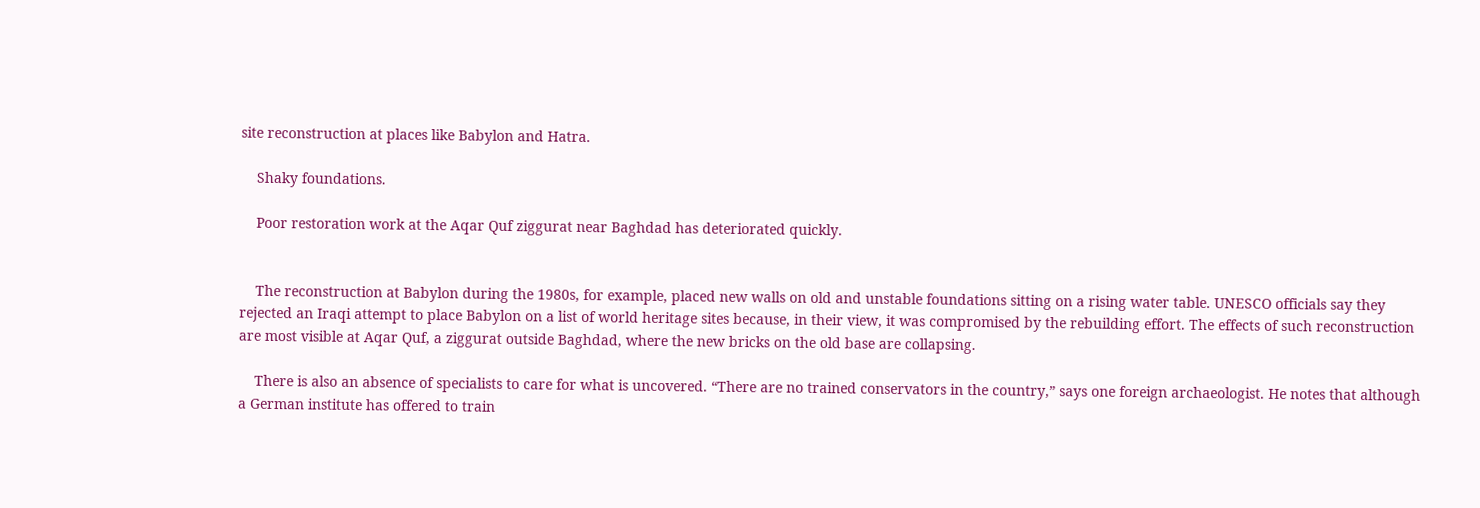site reconstruction at places like Babylon and Hatra.

    Shaky foundations.

    Poor restoration work at the Aqar Quf ziggurat near Baghdad has deteriorated quickly.


    The reconstruction at Babylon during the 1980s, for example, placed new walls on old and unstable foundations sitting on a rising water table. UNESCO officials say they rejected an Iraqi attempt to place Babylon on a list of world heritage sites because, in their view, it was compromised by the rebuilding effort. The effects of such reconstruction are most visible at Aqar Quf, a ziggurat outside Baghdad, where the new bricks on the old base are collapsing.

    There is also an absence of specialists to care for what is uncovered. “There are no trained conservators in the country,” says one foreign archaeologist. He notes that although a German institute has offered to train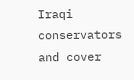Iraqi conservators and cover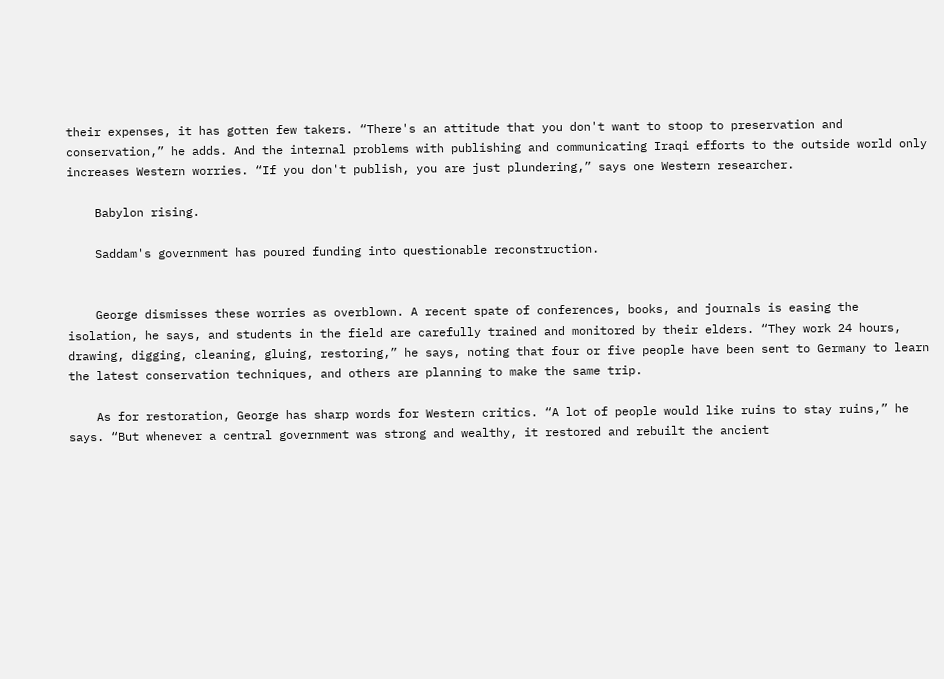their expenses, it has gotten few takers. “There's an attitude that you don't want to stoop to preservation and conservation,” he adds. And the internal problems with publishing and communicating Iraqi efforts to the outside world only increases Western worries. “If you don't publish, you are just plundering,” says one Western researcher.

    Babylon rising.

    Saddam's government has poured funding into questionable reconstruction.


    George dismisses these worries as overblown. A recent spate of conferences, books, and journals is easing the isolation, he says, and students in the field are carefully trained and monitored by their elders. “They work 24 hours, drawing, digging, cleaning, gluing, restoring,” he says, noting that four or five people have been sent to Germany to learn the latest conservation techniques, and others are planning to make the same trip.

    As for restoration, George has sharp words for Western critics. “A lot of people would like ruins to stay ruins,” he says. “But whenever a central government was strong and wealthy, it restored and rebuilt the ancient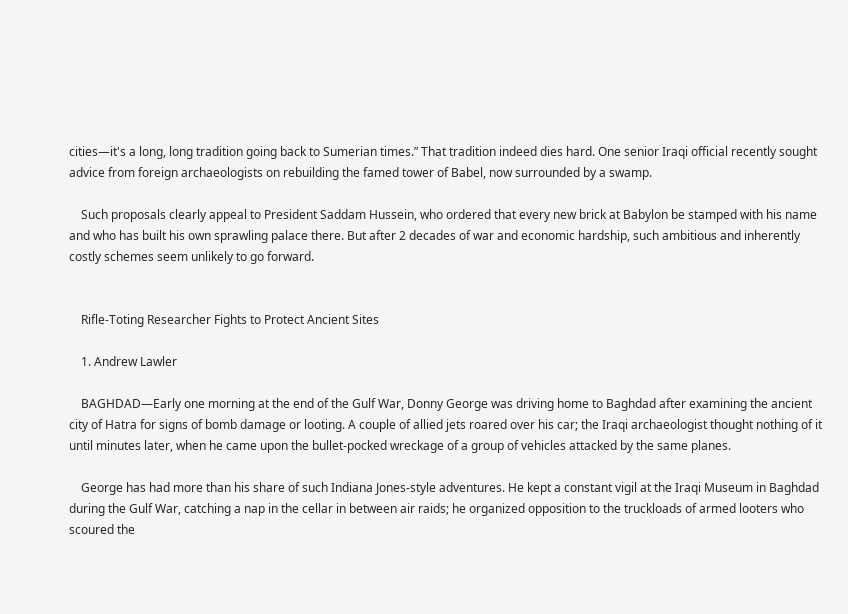cities—it's a long, long tradition going back to Sumerian times.” That tradition indeed dies hard. One senior Iraqi official recently sought advice from foreign archaeologists on rebuilding the famed tower of Babel, now surrounded by a swamp.

    Such proposals clearly appeal to President Saddam Hussein, who ordered that every new brick at Babylon be stamped with his name and who has built his own sprawling palace there. But after 2 decades of war and economic hardship, such ambitious and inherently costly schemes seem unlikely to go forward.


    Rifle-Toting Researcher Fights to Protect Ancient Sites

    1. Andrew Lawler

    BAGHDAD—Early one morning at the end of the Gulf War, Donny George was driving home to Baghdad after examining the ancient city of Hatra for signs of bomb damage or looting. A couple of allied jets roared over his car; the Iraqi archaeologist thought nothing of it until minutes later, when he came upon the bullet-pocked wreckage of a group of vehicles attacked by the same planes.

    George has had more than his share of such Indiana Jones-style adventures. He kept a constant vigil at the Iraqi Museum in Baghdad during the Gulf War, catching a nap in the cellar in between air raids; he organized opposition to the truckloads of armed looters who scoured the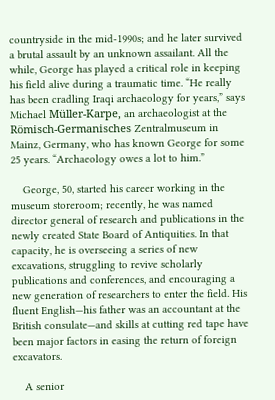countryside in the mid-1990s; and he later survived a brutal assault by an unknown assailant. All the while, George has played a critical role in keeping his field alive during a traumatic time. “He really has been cradling Iraqi archaeology for years,” says Michael Müller-Karpe, an archaeologist at the Römisch-Germanisches Zentralmuseum in Mainz, Germany, who has known George for some 25 years. “Archaeology owes a lot to him.”

    George, 50, started his career working in the museum storeroom; recently, he was named director general of research and publications in the newly created State Board of Antiquities. In that capacity, he is overseeing a series of new excavations, struggling to revive scholarly publications and conferences, and encouraging a new generation of researchers to enter the field. His fluent English—his father was an accountant at the British consulate—and skills at cutting red tape have been major factors in easing the return of foreign excavators.

    A senior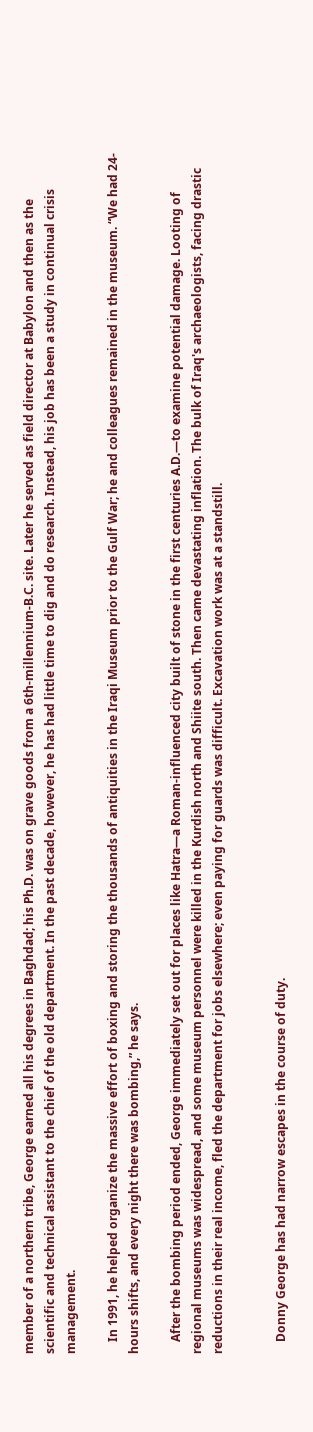member of a northern tribe, George earned all his degrees in Baghdad; his Ph.D. was on grave goods from a 6th-millennium-B.C. site. Later he served as field director at Babylon and then as the scientific and technical assistant to the chief of the old department. In the past decade, however, he has had little time to dig and do research. Instead, his job has been a study in continual crisis management.

    In 1991, he helped organize the massive effort of boxing and storing the thousands of antiquities in the Iraqi Museum prior to the Gulf War; he and colleagues remained in the museum. “We had 24-hours shifts, and every night there was bombing,” he says.

    After the bombing period ended, George immediately set out for places like Hatra—a Roman-influenced city built of stone in the first centuries A.D.—to examine potential damage. Looting of regional museums was widespread, and some museum personnel were killed in the Kurdish north and Shiite south. Then came devastating inflation. The bulk of Iraq's archaeologists, facing drastic reductions in their real income, fled the department for jobs elsewhere; even paying for guards was difficult. Excavation work was at a standstill.


    Donny George has had narrow escapes in the course of duty.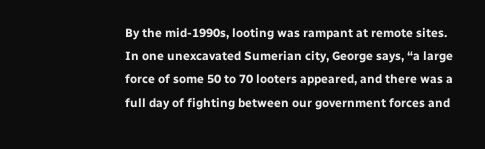By the mid-1990s, looting was rampant at remote sites. In one unexcavated Sumerian city, George says, “a large force of some 50 to 70 looters appeared, and there was a full day of fighting between our government forces and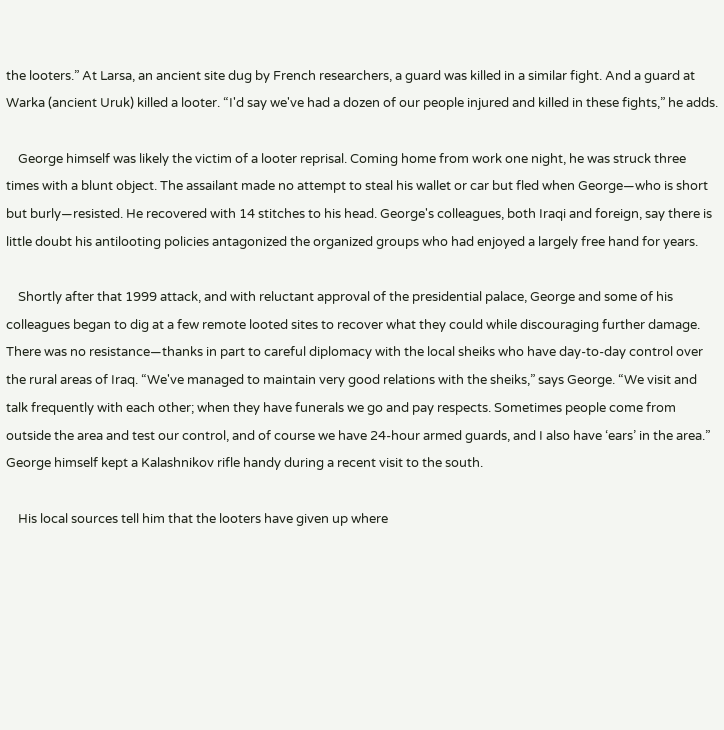the looters.” At Larsa, an ancient site dug by French researchers, a guard was killed in a similar fight. And a guard at Warka (ancient Uruk) killed a looter. “I'd say we've had a dozen of our people injured and killed in these fights,” he adds.

    George himself was likely the victim of a looter reprisal. Coming home from work one night, he was struck three times with a blunt object. The assailant made no attempt to steal his wallet or car but fled when George—who is short but burly—resisted. He recovered with 14 stitches to his head. George's colleagues, both Iraqi and foreign, say there is little doubt his antilooting policies antagonized the organized groups who had enjoyed a largely free hand for years.

    Shortly after that 1999 attack, and with reluctant approval of the presidential palace, George and some of his colleagues began to dig at a few remote looted sites to recover what they could while discouraging further damage. There was no resistance—thanks in part to careful diplomacy with the local sheiks who have day-to-day control over the rural areas of Iraq. “We've managed to maintain very good relations with the sheiks,” says George. “We visit and talk frequently with each other; when they have funerals we go and pay respects. Sometimes people come from outside the area and test our control, and of course we have 24-hour armed guards, and I also have ‘ears’ in the area.” George himself kept a Kalashnikov rifle handy during a recent visit to the south.

    His local sources tell him that the looters have given up where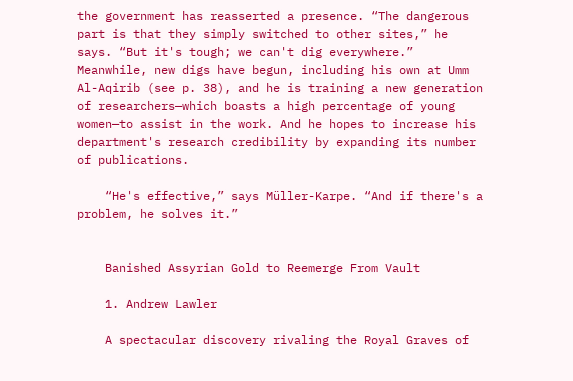the government has reasserted a presence. “The dangerous part is that they simply switched to other sites,” he says. “But it's tough; we can't dig everywhere.” Meanwhile, new digs have begun, including his own at Umm Al-Aqirib (see p. 38), and he is training a new generation of researchers—which boasts a high percentage of young women—to assist in the work. And he hopes to increase his department's research credibility by expanding its number of publications.

    “He's effective,” says Müller-Karpe. “And if there's a problem, he solves it.”


    Banished Assyrian Gold to Reemerge From Vault

    1. Andrew Lawler

    A spectacular discovery rivaling the Royal Graves of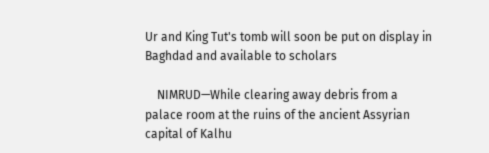Ur and King Tut's tomb will soon be put on display in Baghdad and available to scholars

    NIMRUD—While clearing away debris from a palace room at the ruins of the ancient Assyrian capital of Kalhu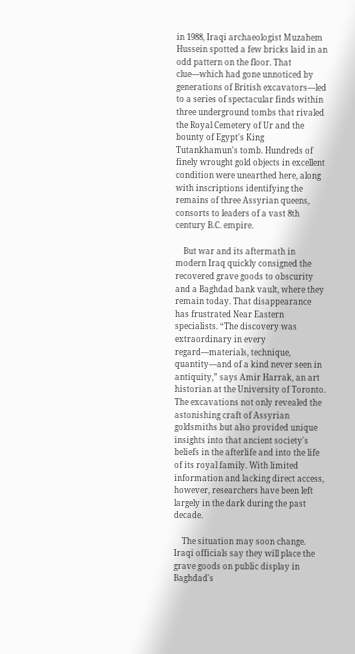in 1988, Iraqi archaeologist Muzahem Hussein spotted a few bricks laid in an odd pattern on the floor. That clue—which had gone unnoticed by generations of British excavators—led to a series of spectacular finds within three underground tombs that rivaled the Royal Cemetery of Ur and the bounty of Egypt's King Tutankhamun's tomb. Hundreds of finely wrought gold objects in excellent condition were unearthed here, along with inscriptions identifying the remains of three Assyrian queens, consorts to leaders of a vast 8th century B.C. empire.

    But war and its aftermath in modern Iraq quickly consigned the recovered grave goods to obscurity and a Baghdad bank vault, where they remain today. That disappearance has frustrated Near Eastern specialists. “The discovery was extraordinary in every regard—materials, technique, quantity—and of a kind never seen in antiquity,” says Amir Harrak, an art historian at the University of Toronto. The excavations not only revealed the astonishing craft of Assyrian goldsmiths but also provided unique insights into that ancient society's beliefs in the afterlife and into the life of its royal family. With limited information and lacking direct access, however, researchers have been left largely in the dark during the past decade.

    The situation may soon change. Iraqi officials say they will place the grave goods on public display in Baghdad's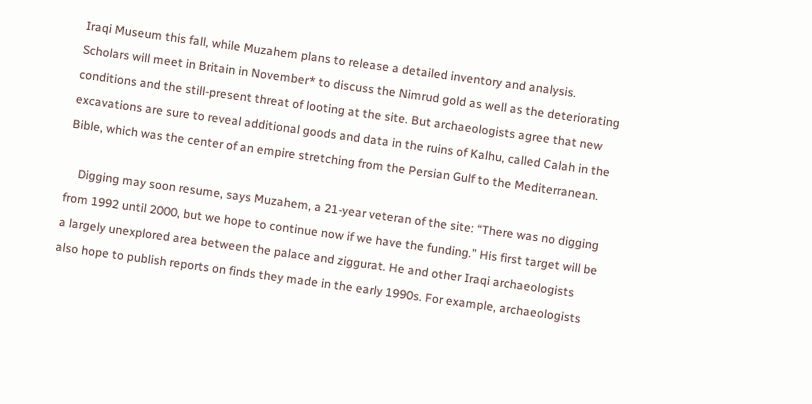Iraqi Museum this fall, while Muzahem plans to release a detailed inventory and analysis. Scholars will meet in Britain in November* to discuss the Nimrud gold as well as the deteriorating conditions and the still-present threat of looting at the site. But archaeologists agree that new excavations are sure to reveal additional goods and data in the ruins of Kalhu, called Calah in the Bible, which was the center of an empire stretching from the Persian Gulf to the Mediterranean.

    Digging may soon resume, says Muzahem, a 21-year veteran of the site: “There was no digging from 1992 until 2000, but we hope to continue now if we have the funding.” His first target will be a largely unexplored area between the palace and ziggurat. He and other Iraqi archaeologists also hope to publish reports on finds they made in the early 1990s. For example, archaeologists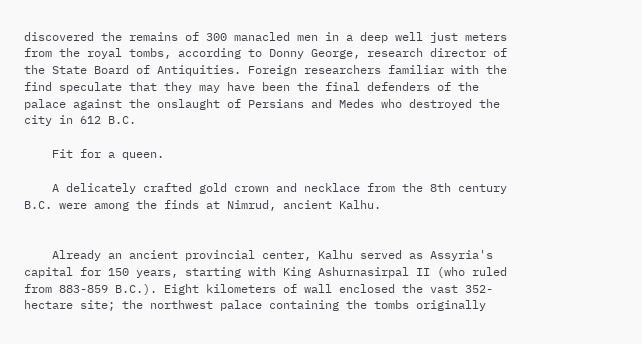discovered the remains of 300 manacled men in a deep well just meters from the royal tombs, according to Donny George, research director of the State Board of Antiquities. Foreign researchers familiar with the find speculate that they may have been the final defenders of the palace against the onslaught of Persians and Medes who destroyed the city in 612 B.C.

    Fit for a queen.

    A delicately crafted gold crown and necklace from the 8th century B.C. were among the finds at Nimrud, ancient Kalhu.


    Already an ancient provincial center, Kalhu served as Assyria's capital for 150 years, starting with King Ashurnasirpal II (who ruled from 883-859 B.C.). Eight kilometers of wall enclosed the vast 352-hectare site; the northwest palace containing the tombs originally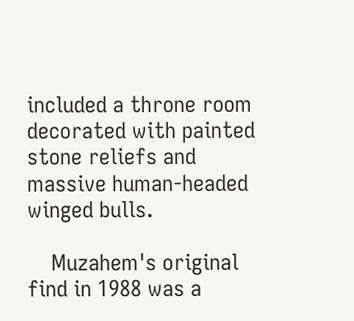included a throne room decorated with painted stone reliefs and massive human-headed winged bulls.

    Muzahem's original find in 1988 was a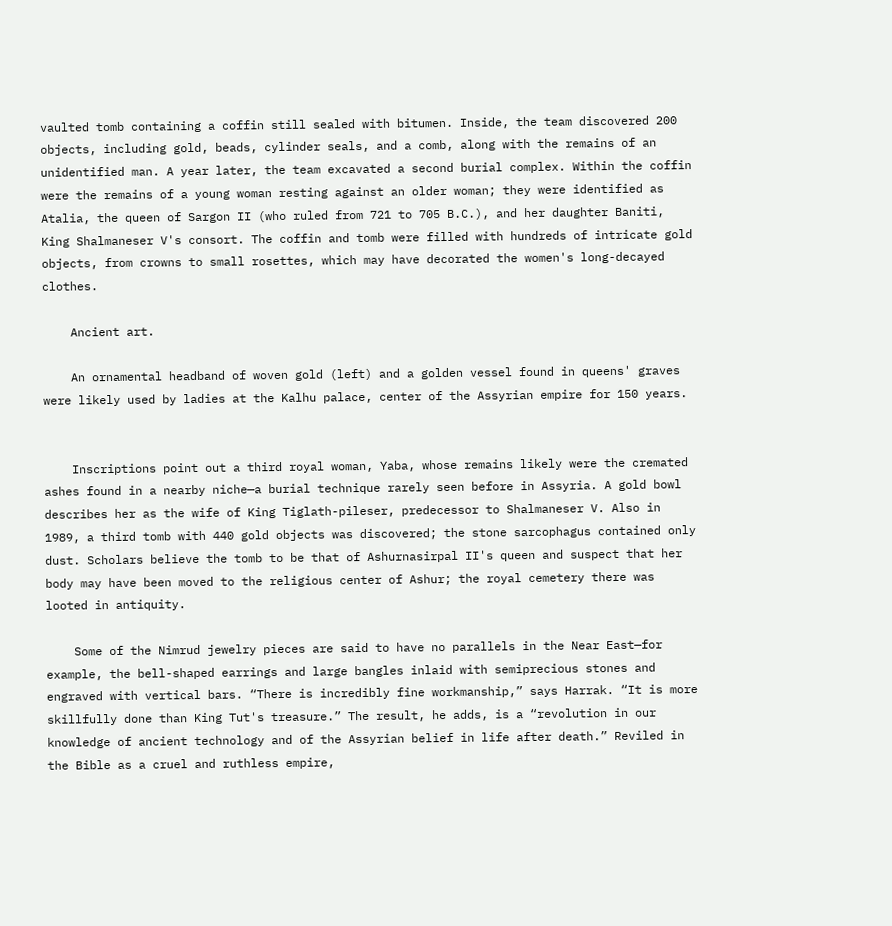vaulted tomb containing a coffin still sealed with bitumen. Inside, the team discovered 200 objects, including gold, beads, cylinder seals, and a comb, along with the remains of an unidentified man. A year later, the team excavated a second burial complex. Within the coffin were the remains of a young woman resting against an older woman; they were identified as Atalia, the queen of Sargon II (who ruled from 721 to 705 B.C.), and her daughter Baniti, King Shalmaneser V's consort. The coffin and tomb were filled with hundreds of intricate gold objects, from crowns to small rosettes, which may have decorated the women's long-decayed clothes.

    Ancient art.

    An ornamental headband of woven gold (left) and a golden vessel found in queens' graves were likely used by ladies at the Kalhu palace, center of the Assyrian empire for 150 years.


    Inscriptions point out a third royal woman, Yaba, whose remains likely were the cremated ashes found in a nearby niche—a burial technique rarely seen before in Assyria. A gold bowl describes her as the wife of King Tiglath-pileser, predecessor to Shalmaneser V. Also in 1989, a third tomb with 440 gold objects was discovered; the stone sarcophagus contained only dust. Scholars believe the tomb to be that of Ashurnasirpal II's queen and suspect that her body may have been moved to the religious center of Ashur; the royal cemetery there was looted in antiquity.

    Some of the Nimrud jewelry pieces are said to have no parallels in the Near East—for example, the bell-shaped earrings and large bangles inlaid with semiprecious stones and engraved with vertical bars. “There is incredibly fine workmanship,” says Harrak. “It is more skillfully done than King Tut's treasure.” The result, he adds, is a “revolution in our knowledge of ancient technology and of the Assyrian belief in life after death.” Reviled in the Bible as a cruel and ruthless empire,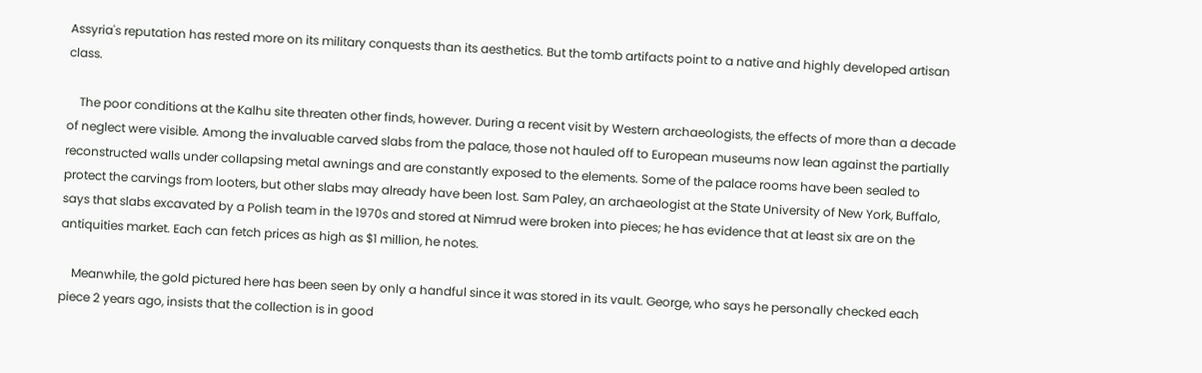Assyria's reputation has rested more on its military conquests than its aesthetics. But the tomb artifacts point to a native and highly developed artisan class.

    The poor conditions at the Kalhu site threaten other finds, however. During a recent visit by Western archaeologists, the effects of more than a decade of neglect were visible. Among the invaluable carved slabs from the palace, those not hauled off to European museums now lean against the partially reconstructed walls under collapsing metal awnings and are constantly exposed to the elements. Some of the palace rooms have been sealed to protect the carvings from looters, but other slabs may already have been lost. Sam Paley, an archaeologist at the State University of New York, Buffalo, says that slabs excavated by a Polish team in the 1970s and stored at Nimrud were broken into pieces; he has evidence that at least six are on the antiquities market. Each can fetch prices as high as $1 million, he notes.

    Meanwhile, the gold pictured here has been seen by only a handful since it was stored in its vault. George, who says he personally checked each piece 2 years ago, insists that the collection is in good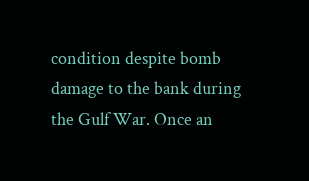condition despite bomb damage to the bank during the Gulf War. Once an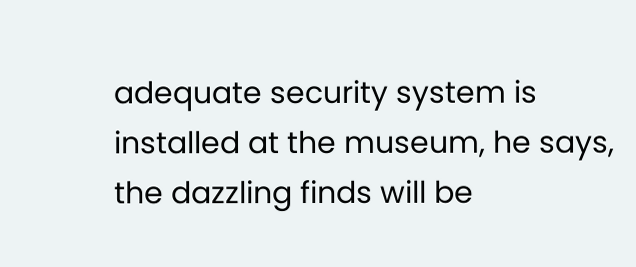adequate security system is installed at the museum, he says, the dazzling finds will be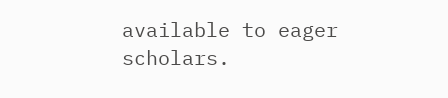available to eager scholars.